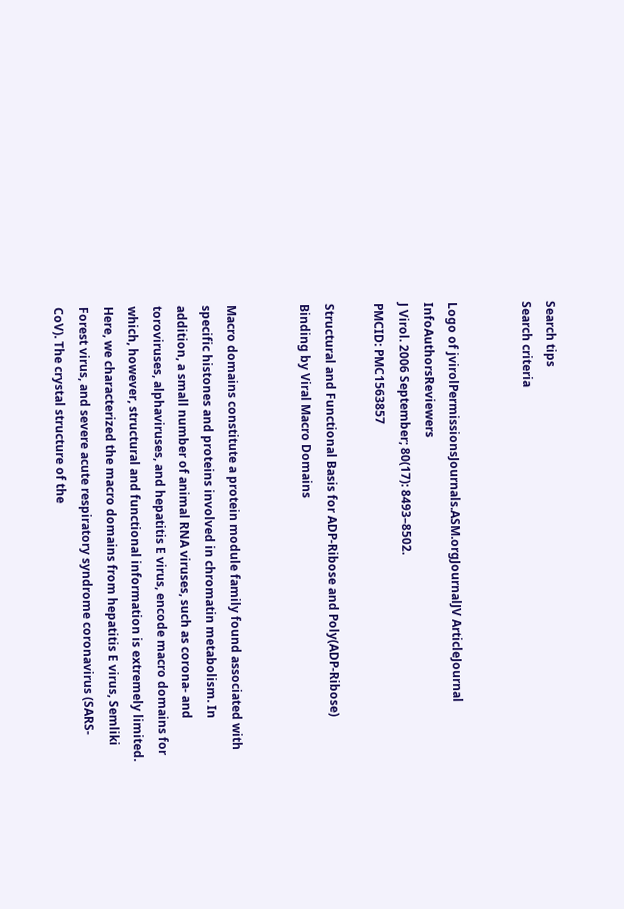Search tips
Search criteria


Logo of jvirolPermissionsJournals.ASM.orgJournalJV ArticleJournal InfoAuthorsReviewers
J Virol. 2006 September; 80(17): 8493–8502.
PMCID: PMC1563857

Structural and Functional Basis for ADP-Ribose and Poly(ADP-Ribose) Binding by Viral Macro Domains


Macro domains constitute a protein module family found associated with specific histones and proteins involved in chromatin metabolism. In addition, a small number of animal RNA viruses, such as corona- and toroviruses, alphaviruses, and hepatitis E virus, encode macro domains for which, however, structural and functional information is extremely limited. Here, we characterized the macro domains from hepatitis E virus, Semliki Forest virus, and severe acute respiratory syndrome coronavirus (SARS-CoV). The crystal structure of the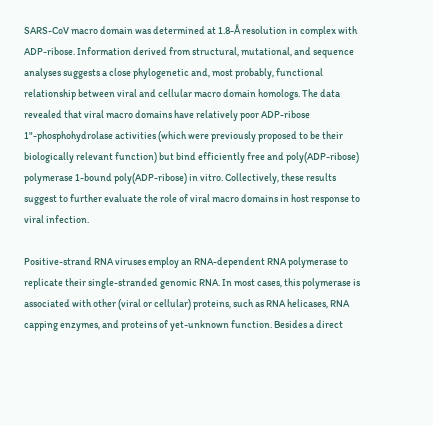SARS-CoV macro domain was determined at 1.8-Å resolution in complex with ADP-ribose. Information derived from structural, mutational, and sequence analyses suggests a close phylogenetic and, most probably, functional relationship between viral and cellular macro domain homologs. The data revealed that viral macro domains have relatively poor ADP-ribose 1"-phosphohydrolase activities (which were previously proposed to be their biologically relevant function) but bind efficiently free and poly(ADP-ribose) polymerase 1-bound poly(ADP-ribose) in vitro. Collectively, these results suggest to further evaluate the role of viral macro domains in host response to viral infection.

Positive-strand RNA viruses employ an RNA-dependent RNA polymerase to replicate their single-stranded genomic RNA. In most cases, this polymerase is associated with other (viral or cellular) proteins, such as RNA helicases, RNA capping enzymes, and proteins of yet-unknown function. Besides a direct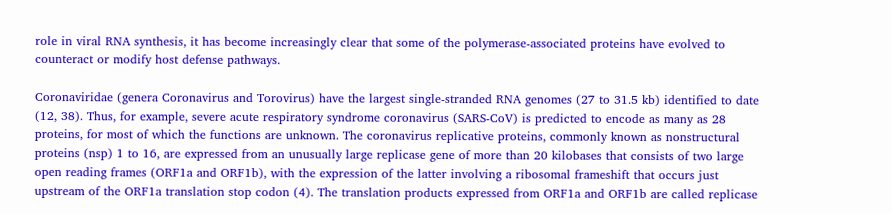role in viral RNA synthesis, it has become increasingly clear that some of the polymerase-associated proteins have evolved to counteract or modify host defense pathways.

Coronaviridae (genera Coronavirus and Torovirus) have the largest single-stranded RNA genomes (27 to 31.5 kb) identified to date (12, 38). Thus, for example, severe acute respiratory syndrome coronavirus (SARS-CoV) is predicted to encode as many as 28 proteins, for most of which the functions are unknown. The coronavirus replicative proteins, commonly known as nonstructural proteins (nsp) 1 to 16, are expressed from an unusually large replicase gene of more than 20 kilobases that consists of two large open reading frames (ORF1a and ORF1b), with the expression of the latter involving a ribosomal frameshift that occurs just upstream of the ORF1a translation stop codon (4). The translation products expressed from ORF1a and ORF1b are called replicase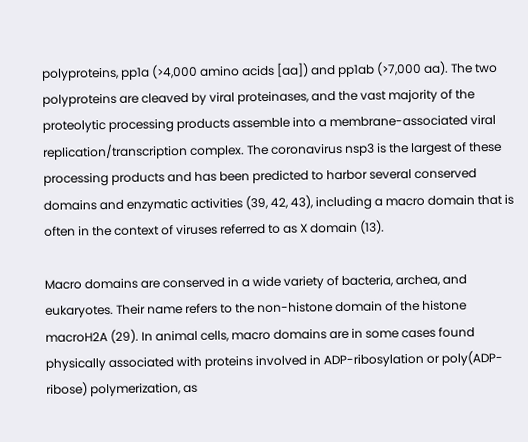polyproteins, pp1a (>4,000 amino acids [aa]) and pp1ab (>7,000 aa). The two polyproteins are cleaved by viral proteinases, and the vast majority of the proteolytic processing products assemble into a membrane-associated viral replication/transcription complex. The coronavirus nsp3 is the largest of these processing products and has been predicted to harbor several conserved domains and enzymatic activities (39, 42, 43), including a macro domain that is often in the context of viruses referred to as X domain (13).

Macro domains are conserved in a wide variety of bacteria, archea, and eukaryotes. Their name refers to the non-histone domain of the histone macroH2A (29). In animal cells, macro domains are in some cases found physically associated with proteins involved in ADP-ribosylation or poly(ADP-ribose) polymerization, as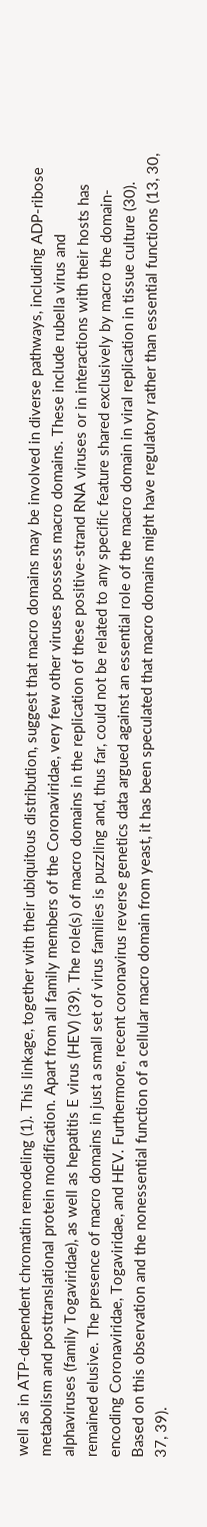well as in ATP-dependent chromatin remodeling (1). This linkage, together with their ubiquitous distribution, suggest that macro domains may be involved in diverse pathways, including ADP-ribose metabolism and posttranslational protein modification. Apart from all family members of the Coronaviridae, very few other viruses possess macro domains. These include rubella virus and alphaviruses (family Togaviridae), as well as hepatitis E virus (HEV) (39). The role(s) of macro domains in the replication of these positive-strand RNA viruses or in interactions with their hosts has remained elusive. The presence of macro domains in just a small set of virus families is puzzling and, thus far, could not be related to any specific feature shared exclusively by macro the domain-encoding Coronaviridae, Togaviridae, and HEV. Furthermore, recent coronavirus reverse genetics data argued against an essential role of the macro domain in viral replication in tissue culture (30). Based on this observation and the nonessential function of a cellular macro domain from yeast, it has been speculated that macro domains might have regulatory rather than essential functions (13, 30, 37, 39).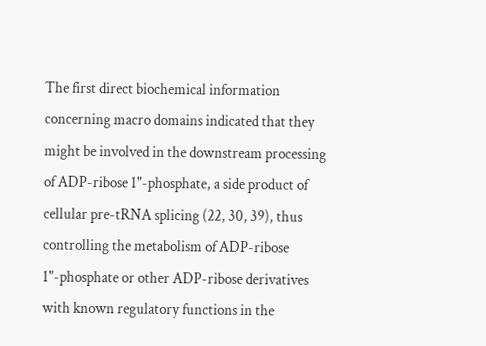The first direct biochemical information concerning macro domains indicated that they might be involved in the downstream processing of ADP-ribose 1"-phosphate, a side product of cellular pre-tRNA splicing (22, 30, 39), thus controlling the metabolism of ADP-ribose 1"-phosphate or other ADP-ribose derivatives with known regulatory functions in the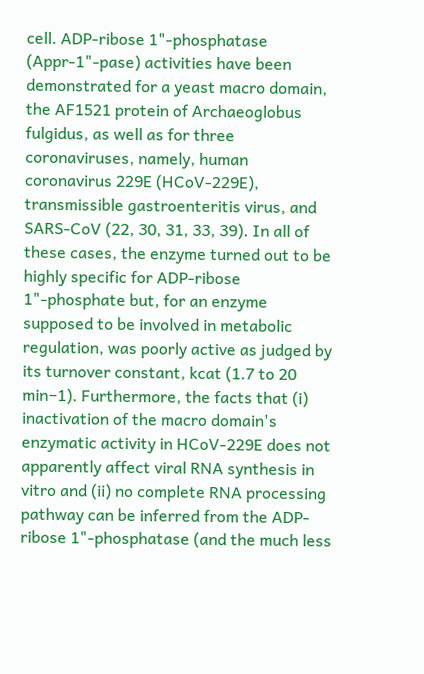cell. ADP-ribose 1"-phosphatase (Appr-1"-pase) activities have been demonstrated for a yeast macro domain, the AF1521 protein of Archaeoglobus fulgidus, as well as for three coronaviruses, namely, human coronavirus 229E (HCoV-229E), transmissible gastroenteritis virus, and SARS-CoV (22, 30, 31, 33, 39). In all of these cases, the enzyme turned out to be highly specific for ADP-ribose 1"-phosphate but, for an enzyme supposed to be involved in metabolic regulation, was poorly active as judged by its turnover constant, kcat (1.7 to 20 min−1). Furthermore, the facts that (i) inactivation of the macro domain's enzymatic activity in HCoV-229E does not apparently affect viral RNA synthesis in vitro and (ii) no complete RNA processing pathway can be inferred from the ADP-ribose 1"-phosphatase (and the much less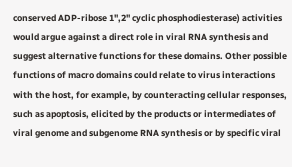conserved ADP-ribose 1",2" cyclic phosphodiesterase) activities would argue against a direct role in viral RNA synthesis and suggest alternative functions for these domains. Other possible functions of macro domains could relate to virus interactions with the host, for example, by counteracting cellular responses, such as apoptosis, elicited by the products or intermediates of viral genome and subgenome RNA synthesis or by specific viral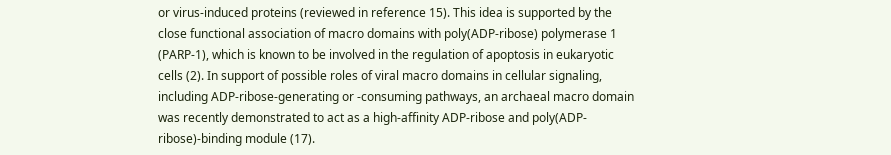or virus-induced proteins (reviewed in reference 15). This idea is supported by the close functional association of macro domains with poly(ADP-ribose) polymerase 1 (PARP-1), which is known to be involved in the regulation of apoptosis in eukaryotic cells (2). In support of possible roles of viral macro domains in cellular signaling, including ADP-ribose-generating or -consuming pathways, an archaeal macro domain was recently demonstrated to act as a high-affinity ADP-ribose and poly(ADP-ribose)-binding module (17).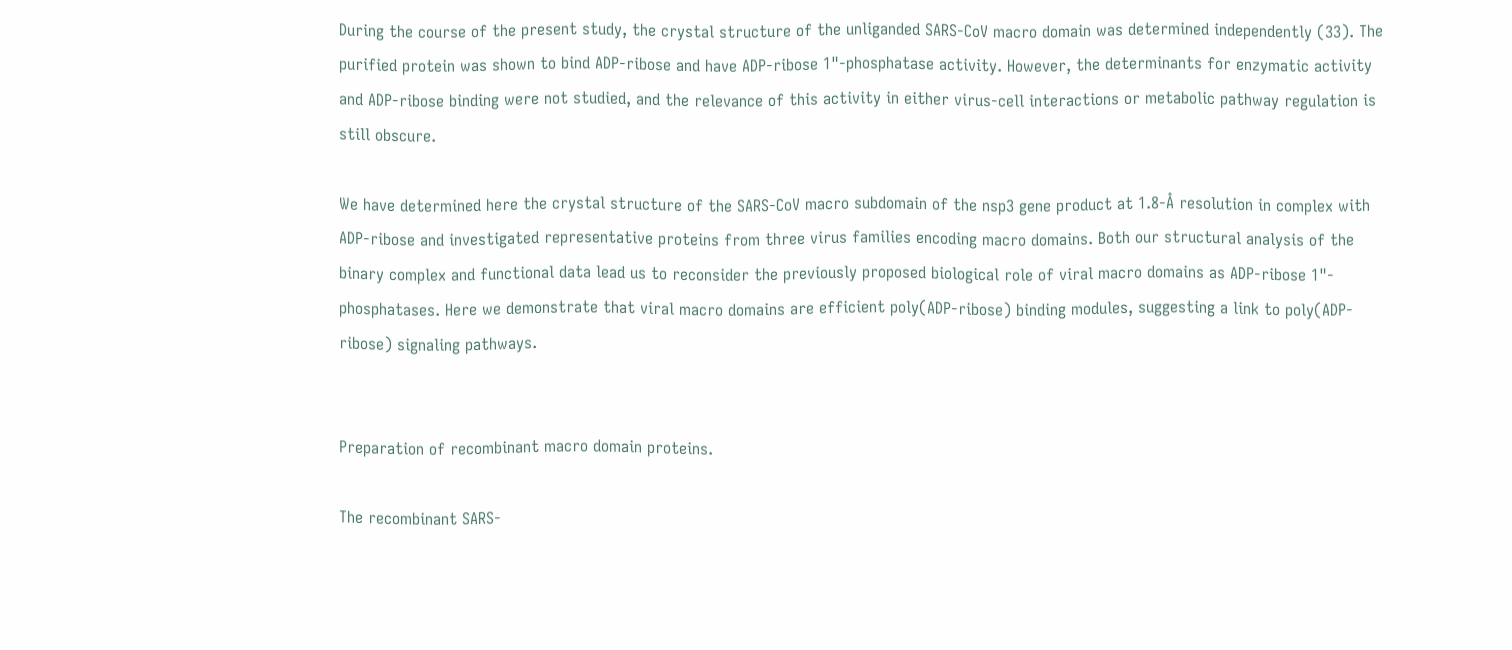During the course of the present study, the crystal structure of the unliganded SARS-CoV macro domain was determined independently (33). The purified protein was shown to bind ADP-ribose and have ADP-ribose 1"-phosphatase activity. However, the determinants for enzymatic activity and ADP-ribose binding were not studied, and the relevance of this activity in either virus-cell interactions or metabolic pathway regulation is still obscure.

We have determined here the crystal structure of the SARS-CoV macro subdomain of the nsp3 gene product at 1.8-Å resolution in complex with ADP-ribose and investigated representative proteins from three virus families encoding macro domains. Both our structural analysis of the binary complex and functional data lead us to reconsider the previously proposed biological role of viral macro domains as ADP-ribose 1"- phosphatases. Here we demonstrate that viral macro domains are efficient poly(ADP-ribose) binding modules, suggesting a link to poly(ADP-ribose) signaling pathways.


Preparation of recombinant macro domain proteins.

The recombinant SARS-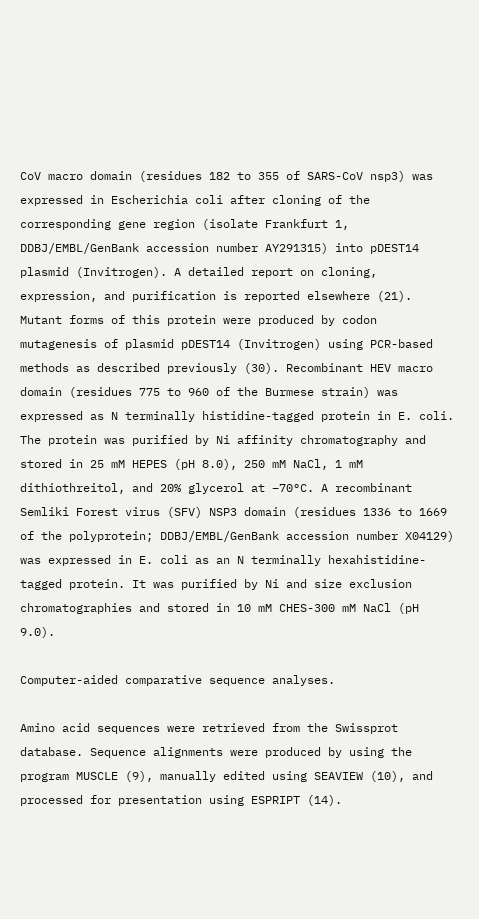CoV macro domain (residues 182 to 355 of SARS-CoV nsp3) was expressed in Escherichia coli after cloning of the corresponding gene region (isolate Frankfurt 1, DDBJ/EMBL/GenBank accession number AY291315) into pDEST14 plasmid (Invitrogen). A detailed report on cloning, expression, and purification is reported elsewhere (21). Mutant forms of this protein were produced by codon mutagenesis of plasmid pDEST14 (Invitrogen) using PCR-based methods as described previously (30). Recombinant HEV macro domain (residues 775 to 960 of the Burmese strain) was expressed as N terminally histidine-tagged protein in E. coli. The protein was purified by Ni affinity chromatography and stored in 25 mM HEPES (pH 8.0), 250 mM NaCl, 1 mM dithiothreitol, and 20% glycerol at −70°C. A recombinant Semliki Forest virus (SFV) NSP3 domain (residues 1336 to 1669 of the polyprotein; DDBJ/EMBL/GenBank accession number X04129) was expressed in E. coli as an N terminally hexahistidine-tagged protein. It was purified by Ni and size exclusion chromatographies and stored in 10 mM CHES-300 mM NaCl (pH 9.0).

Computer-aided comparative sequence analyses.

Amino acid sequences were retrieved from the Swissprot database. Sequence alignments were produced by using the program MUSCLE (9), manually edited using SEAVIEW (10), and processed for presentation using ESPRIPT (14).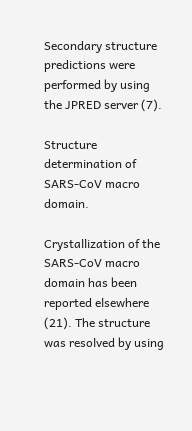Secondary structure predictions were performed by using the JPRED server (7).

Structure determination of SARS-CoV macro domain.

Crystallization of the SARS-CoV macro domain has been reported elsewhere (21). The structure was resolved by using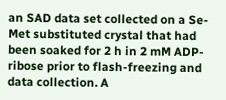an SAD data set collected on a Se-Met substituted crystal that had been soaked for 2 h in 2 mM ADP-ribose prior to flash-freezing and data collection. A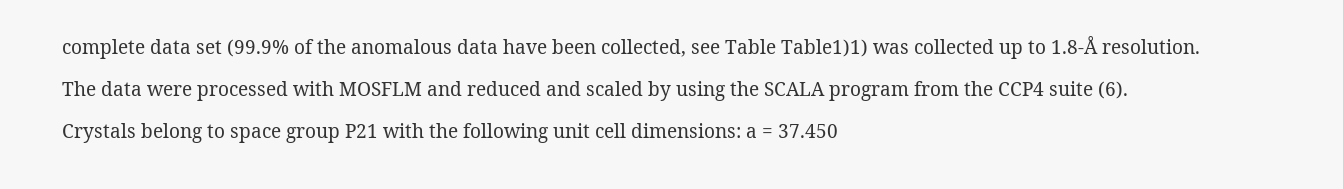complete data set (99.9% of the anomalous data have been collected, see Table Table1)1) was collected up to 1.8-Å resolution. The data were processed with MOSFLM and reduced and scaled by using the SCALA program from the CCP4 suite (6). Crystals belong to space group P21 with the following unit cell dimensions: a = 37.450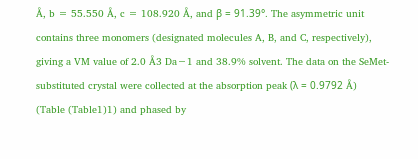Å, b = 55.550 Å, c = 108.920 Å, and β = 91.39°. The asymmetric unit contains three monomers (designated molecules A, B, and C, respectively), giving a VM value of 2.0 Å3 Da−1 and 38.9% solvent. The data on the SeMet-substituted crystal were collected at the absorption peak (λ = 0.9792 Å) (Table (Table1)1) and phased by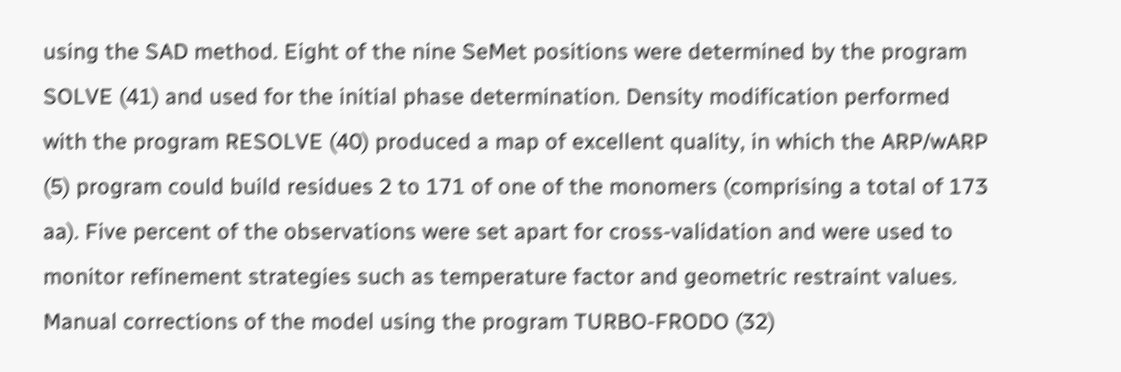using the SAD method. Eight of the nine SeMet positions were determined by the program SOLVE (41) and used for the initial phase determination. Density modification performed with the program RESOLVE (40) produced a map of excellent quality, in which the ARP/wARP (5) program could build residues 2 to 171 of one of the monomers (comprising a total of 173 aa). Five percent of the observations were set apart for cross-validation and were used to monitor refinement strategies such as temperature factor and geometric restraint values. Manual corrections of the model using the program TURBO-FRODO (32)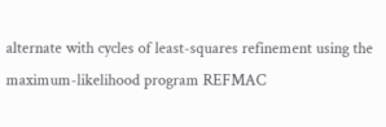alternate with cycles of least-squares refinement using the maximum-likelihood program REFMAC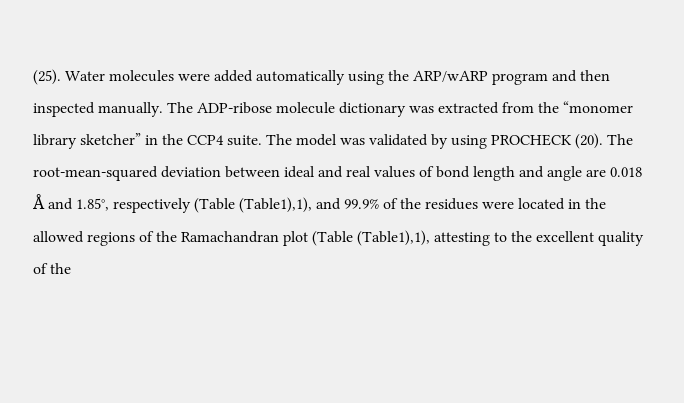(25). Water molecules were added automatically using the ARP/wARP program and then inspected manually. The ADP-ribose molecule dictionary was extracted from the “monomer library sketcher” in the CCP4 suite. The model was validated by using PROCHECK (20). The root-mean-squared deviation between ideal and real values of bond length and angle are 0.018 Å and 1.85°, respectively (Table (Table1),1), and 99.9% of the residues were located in the allowed regions of the Ramachandran plot (Table (Table1),1), attesting to the excellent quality of the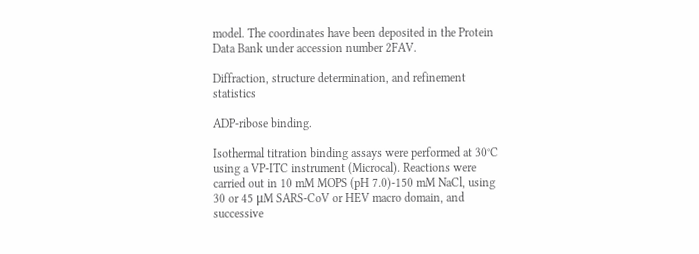model. The coordinates have been deposited in the Protein Data Bank under accession number 2FAV.

Diffraction, structure determination, and refinement statistics

ADP-ribose binding.

Isothermal titration binding assays were performed at 30°C using a VP-ITC instrument (Microcal). Reactions were carried out in 10 mM MOPS (pH 7.0)-150 mM NaCl, using 30 or 45 μM SARS-CoV or HEV macro domain, and successive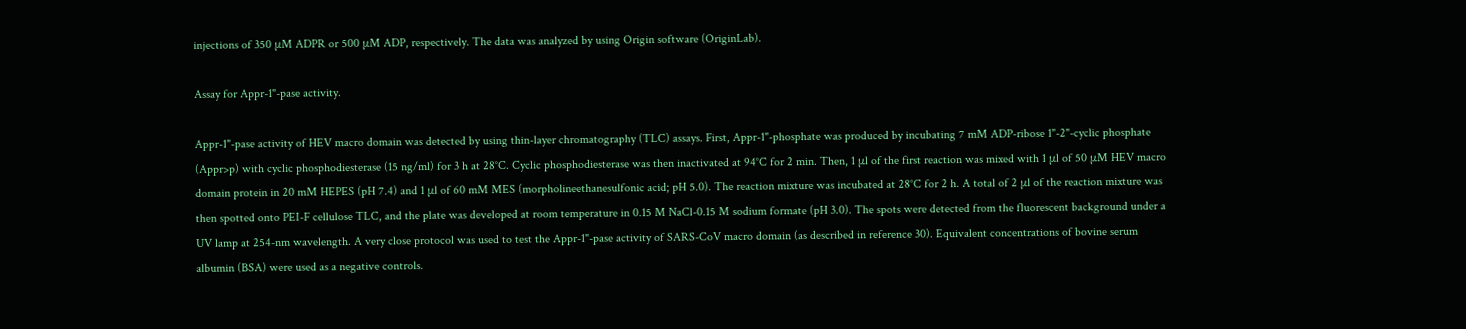injections of 350 μM ADPR or 500 μM ADP, respectively. The data was analyzed by using Origin software (OriginLab).

Assay for Appr-1"-pase activity.

Appr-1"-pase activity of HEV macro domain was detected by using thin-layer chromatography (TLC) assays. First, Appr-1"-phosphate was produced by incubating 7 mM ADP-ribose 1"-2"-cyclic phosphate (Appr>p) with cyclic phosphodiesterase (15 ng/ml) for 3 h at 28°C. Cyclic phosphodiesterase was then inactivated at 94°C for 2 min. Then, 1 μl of the first reaction was mixed with 1 μl of 50 μM HEV macro domain protein in 20 mM HEPES (pH 7.4) and 1 μl of 60 mM MES (morpholineethanesulfonic acid; pH 5.0). The reaction mixture was incubated at 28°C for 2 h. A total of 2 μl of the reaction mixture was then spotted onto PEI-F cellulose TLC, and the plate was developed at room temperature in 0.15 M NaCl-0.15 M sodium formate (pH 3.0). The spots were detected from the fluorescent background under a UV lamp at 254-nm wavelength. A very close protocol was used to test the Appr-1"-pase activity of SARS-CoV macro domain (as described in reference 30). Equivalent concentrations of bovine serum albumin (BSA) were used as a negative controls.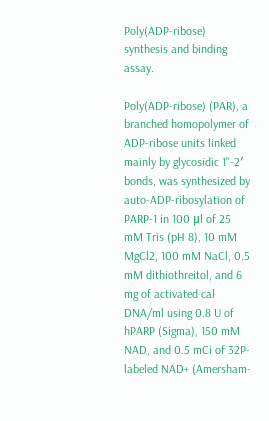Poly(ADP-ribose) synthesis and binding assay.

Poly(ADP-ribose) (PAR), a branched homopolymer of ADP-ribose units linked mainly by glycosidic 1"-2′ bonds, was synthesized by auto-ADP-ribosylation of PARP-1 in 100 μl of 25 mM Tris (pH 8), 10 mM MgCl2, 100 mM NaCl, 0.5 mM dithiothreitol, and 6 mg of activated cal DNA/ml using 0.8 U of hPARP (Sigma), 150 mM NAD, and 0.5 mCi of 32P-labeled NAD+ (Amersham-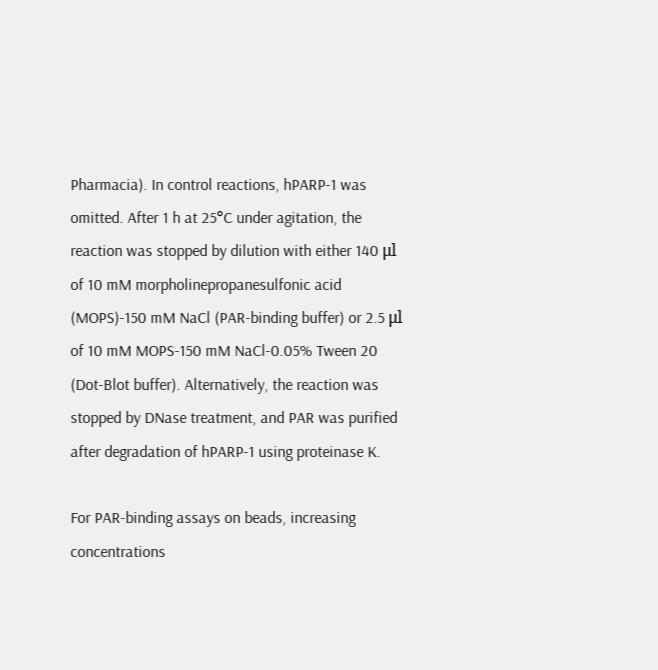Pharmacia). In control reactions, hPARP-1 was omitted. After 1 h at 25°C under agitation, the reaction was stopped by dilution with either 140 μl of 10 mM morpholinepropanesulfonic acid (MOPS)-150 mM NaCl (PAR-binding buffer) or 2.5 μl of 10 mM MOPS-150 mM NaCl-0.05% Tween 20 (Dot-Blot buffer). Alternatively, the reaction was stopped by DNase treatment, and PAR was purified after degradation of hPARP-1 using proteinase K.

For PAR-binding assays on beads, increasing concentrations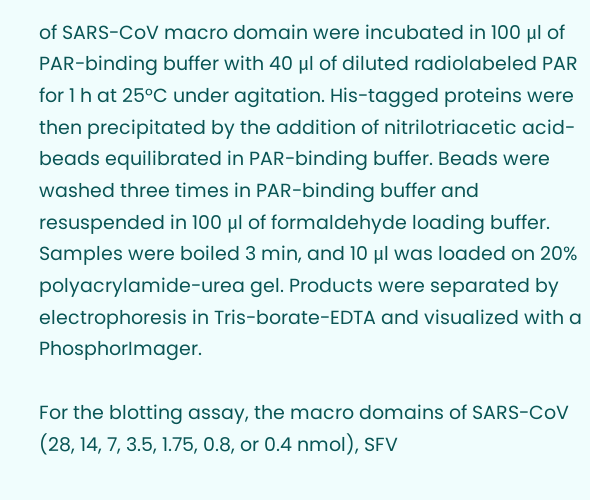of SARS-CoV macro domain were incubated in 100 μl of PAR-binding buffer with 40 μl of diluted radiolabeled PAR for 1 h at 25°C under agitation. His-tagged proteins were then precipitated by the addition of nitrilotriacetic acid-beads equilibrated in PAR-binding buffer. Beads were washed three times in PAR-binding buffer and resuspended in 100 μl of formaldehyde loading buffer. Samples were boiled 3 min, and 10 μl was loaded on 20% polyacrylamide-urea gel. Products were separated by electrophoresis in Tris-borate-EDTA and visualized with a PhosphorImager.

For the blotting assay, the macro domains of SARS-CoV (28, 14, 7, 3.5, 1.75, 0.8, or 0.4 nmol), SFV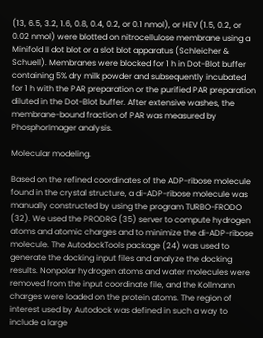(13, 6.5, 3.2, 1.6, 0.8, 0.4, 0.2, or 0.1 nmol), or HEV (1.5, 0.2, or 0.02 nmol) were blotted on nitrocellulose membrane using a Minifold II dot blot or a slot blot apparatus (Schleicher & Schuell). Membranes were blocked for 1 h in Dot-Blot buffer containing 5% dry milk powder and subsequently incubated for 1 h with the PAR preparation or the purified PAR preparation diluted in the Dot-Blot buffer. After extensive washes, the membrane-bound fraction of PAR was measured by PhosphorImager analysis.

Molecular modeling.

Based on the refined coordinates of the ADP-ribose molecule found in the crystal structure, a di-ADP-ribose molecule was manually constructed by using the program TURBO-FRODO (32). We used the PRODRG (35) server to compute hydrogen atoms and atomic charges and to minimize the di-ADP-ribose molecule. The AutodockTools package (24) was used to generate the docking input files and analyze the docking results. Nonpolar hydrogen atoms and water molecules were removed from the input coordinate file, and the Kollmann charges were loaded on the protein atoms. The region of interest used by Autodock was defined in such a way to include a large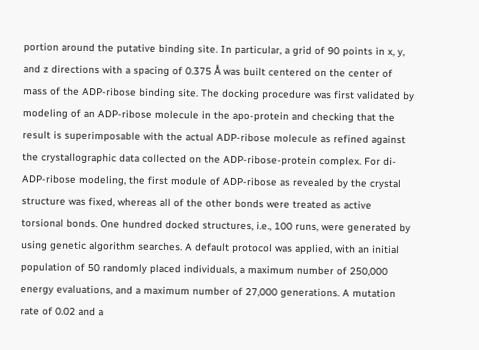portion around the putative binding site. In particular, a grid of 90 points in x, y, and z directions with a spacing of 0.375 Å was built centered on the center of mass of the ADP-ribose binding site. The docking procedure was first validated by modeling of an ADP-ribose molecule in the apo-protein and checking that the result is superimposable with the actual ADP-ribose molecule as refined against the crystallographic data collected on the ADP-ribose-protein complex. For di-ADP-ribose modeling, the first module of ADP-ribose as revealed by the crystal structure was fixed, whereas all of the other bonds were treated as active torsional bonds. One hundred docked structures, i.e., 100 runs, were generated by using genetic algorithm searches. A default protocol was applied, with an initial population of 50 randomly placed individuals, a maximum number of 250,000 energy evaluations, and a maximum number of 27,000 generations. A mutation rate of 0.02 and a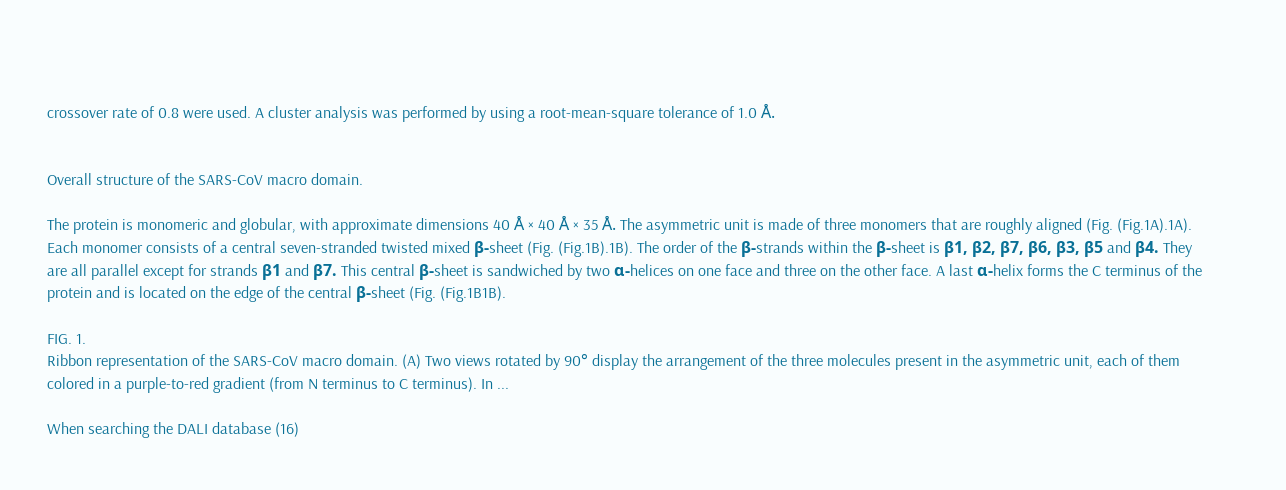crossover rate of 0.8 were used. A cluster analysis was performed by using a root-mean-square tolerance of 1.0 Å.


Overall structure of the SARS-CoV macro domain.

The protein is monomeric and globular, with approximate dimensions 40 Å × 40 Å × 35 Å. The asymmetric unit is made of three monomers that are roughly aligned (Fig. (Fig.1A).1A). Each monomer consists of a central seven-stranded twisted mixed β-sheet (Fig. (Fig.1B).1B). The order of the β-strands within the β-sheet is β1, β2, β7, β6, β3, β5 and β4. They are all parallel except for strands β1 and β7. This central β-sheet is sandwiched by two α-helices on one face and three on the other face. A last α-helix forms the C terminus of the protein and is located on the edge of the central β-sheet (Fig. (Fig.1B1B).

FIG. 1.
Ribbon representation of the SARS-CoV macro domain. (A) Two views rotated by 90° display the arrangement of the three molecules present in the asymmetric unit, each of them colored in a purple-to-red gradient (from N terminus to C terminus). In ...

When searching the DALI database (16)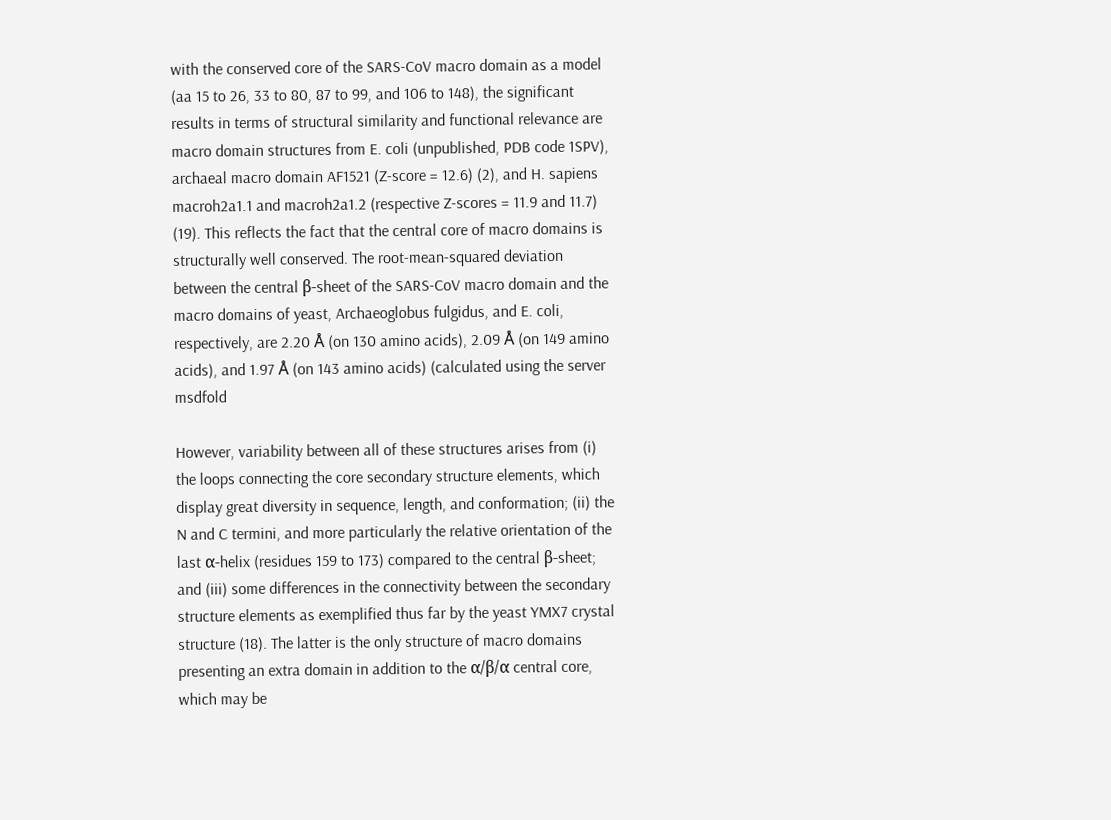with the conserved core of the SARS-CoV macro domain as a model (aa 15 to 26, 33 to 80, 87 to 99, and 106 to 148), the significant results in terms of structural similarity and functional relevance are macro domain structures from E. coli (unpublished, PDB code 1SPV), archaeal macro domain AF1521 (Z-score = 12.6) (2), and H. sapiens macroh2a1.1 and macroh2a1.2 (respective Z-scores = 11.9 and 11.7) (19). This reflects the fact that the central core of macro domains is structurally well conserved. The root-mean-squared deviation between the central β-sheet of the SARS-CoV macro domain and the macro domains of yeast, Archaeoglobus fulgidus, and E. coli, respectively, are 2.20 Å (on 130 amino acids), 2.09 Å (on 149 amino acids), and 1.97 Å (on 143 amino acids) (calculated using the server msdfold

However, variability between all of these structures arises from (i) the loops connecting the core secondary structure elements, which display great diversity in sequence, length, and conformation; (ii) the N and C termini, and more particularly the relative orientation of the last α-helix (residues 159 to 173) compared to the central β-sheet; and (iii) some differences in the connectivity between the secondary structure elements as exemplified thus far by the yeast YMX7 crystal structure (18). The latter is the only structure of macro domains presenting an extra domain in addition to the α/β/α central core, which may be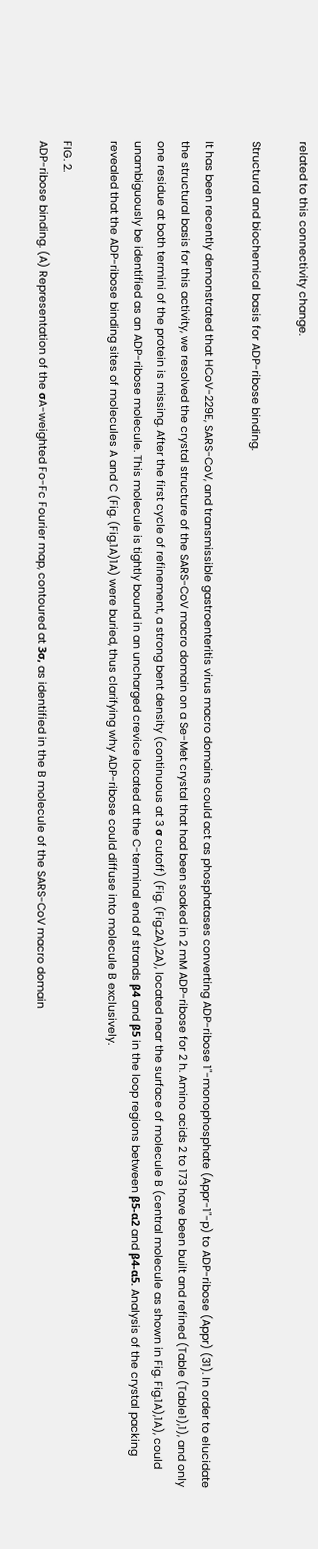related to this connectivity change.

Structural and biochemical basis for ADP-ribose binding.

It has been recently demonstrated that HCoV-229E, SARS-CoV, and transmissible gastroenteritis virus macro domains could act as phosphatases converting ADP-ribose 1"-monophosphate (Appr-1"-p) to ADP-ribose (Appr) (31). In order to elucidate the structural basis for this activity, we resolved the crystal structure of the SARS-CoV macro domain on a Se-Met crystal that had been soaked in 2 mM ADP-ribose for 2 h. Amino acids 2 to 173 have been built and refined (Table (Table1),1), and only one residue at both termini of the protein is missing. After the first cycle of refinement, a strong bent density (continuous at 3 σ cutoff) (Fig. (Fig.2A),2A), located near the surface of molecule B (central molecule as shown in Fig. Fig.1A),1A), could unambiguously be identified as an ADP-ribose molecule. This molecule is tightly bound in an uncharged crevice located at the C-terminal end of strands β4 and β5 in the loop regions between β5-α2 and β4-α5. Analysis of the crystal packing revealed that the ADP-ribose binding sites of molecules A and C (Fig. (Fig.1A)1A) were buried, thus clarifying why ADP-ribose could diffuse into molecule B exclusively.

FIG. 2.
ADP-ribose binding. (A) Representation of the σA-weighted Fo-Fc Fourier map, contoured at 3σ, as identified in the B molecule of the SARS-CoV macro domain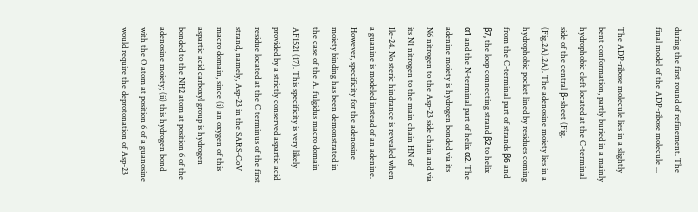during the first round of refinement. The final model of the ADP-ribose molecule ...

The ADP-ribose molecule lies in a slightly bent conformation, partly buried in a mainly hydrophobic cleft located at the C-terminal side of the central β-sheet (Fig. (Fig.2A).2A). The adenosine moiety lies in a hydrophobic pocket lined by residues coming from the C-terminal part of strands β6 and β7, the loop connecting strand β2 to helix α1 and the N-terminal part of helix α2. The adenine moiety is hydrogen bonded via its N6 nitrogen to the Asp-23 side chain and via its N1 nitrogen to the main chain HN of Ile-24. No steric hindrance is revealed when a guanine is modeled instead of an adenine. However, specificity for the adenosine moiety binding has been demonstrated in the case of the A. fulgidus macro domain AF1521 (17). This specificity is very likely provided by a strictly conserved aspartic acid residue located at the C terminus of the first strand, namely, Asp-23 in the SARS-CoV macro domain, since (i) an oxygen of this aspartic acid carboxyl group is hydrogen bonded to the NH2 atom at position 6 of the adenosine moiety; (ii) this hydrogen bond with the O atom at position 6 of a guanosine would require the deprotonation of Asp-23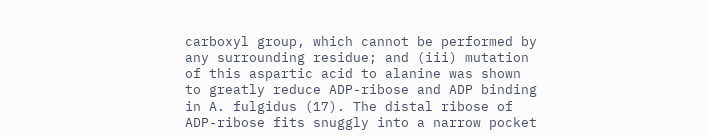carboxyl group, which cannot be performed by any surrounding residue; and (iii) mutation of this aspartic acid to alanine was shown to greatly reduce ADP-ribose and ADP binding in A. fulgidus (17). The distal ribose of ADP-ribose fits snuggly into a narrow pocket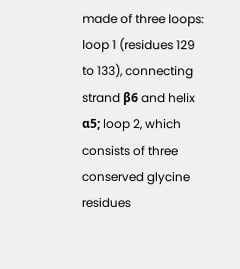made of three loops: loop 1 (residues 129 to 133), connecting strand β6 and helix α5; loop 2, which consists of three conserved glycine residues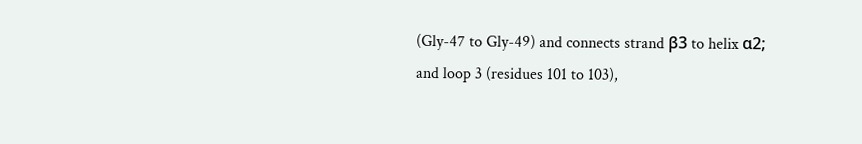(Gly-47 to Gly-49) and connects strand β3 to helix α2; and loop 3 (residues 101 to 103),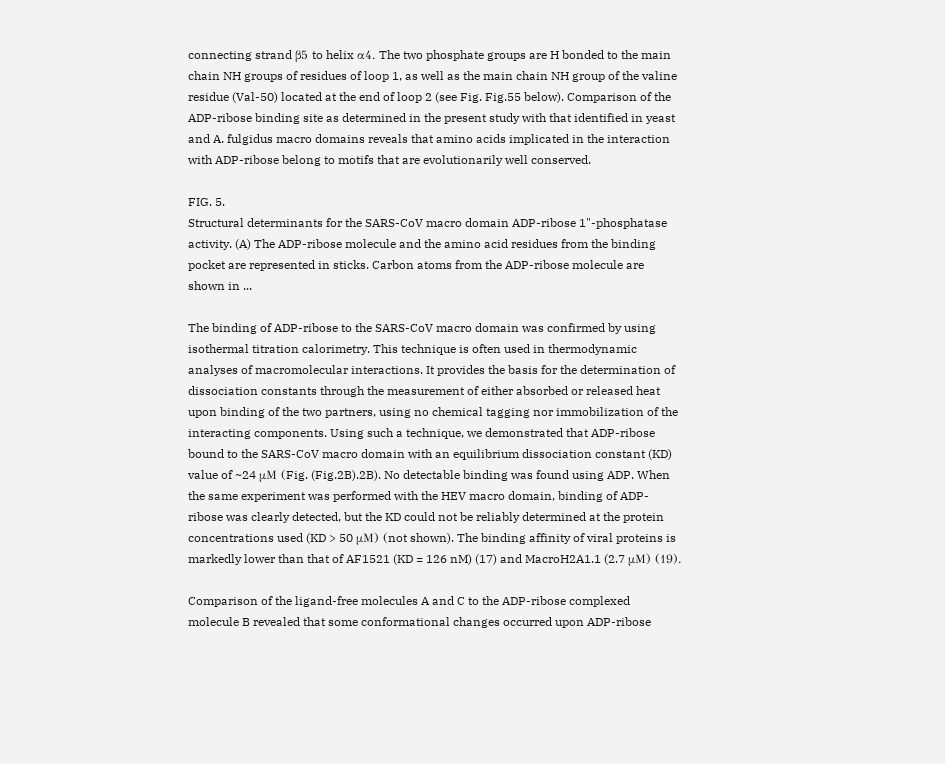connecting strand β5 to helix α4. The two phosphate groups are H bonded to the main chain NH groups of residues of loop 1, as well as the main chain NH group of the valine residue (Val-50) located at the end of loop 2 (see Fig. Fig.55 below). Comparison of the ADP-ribose binding site as determined in the present study with that identified in yeast and A. fulgidus macro domains reveals that amino acids implicated in the interaction with ADP-ribose belong to motifs that are evolutionarily well conserved.

FIG. 5.
Structural determinants for the SARS-CoV macro domain ADP-ribose 1"-phosphatase activity. (A) The ADP-ribose molecule and the amino acid residues from the binding pocket are represented in sticks. Carbon atoms from the ADP-ribose molecule are shown in ...

The binding of ADP-ribose to the SARS-CoV macro domain was confirmed by using isothermal titration calorimetry. This technique is often used in thermodynamic analyses of macromolecular interactions. It provides the basis for the determination of dissociation constants through the measurement of either absorbed or released heat upon binding of the two partners, using no chemical tagging nor immobilization of the interacting components. Using such a technique, we demonstrated that ADP-ribose bound to the SARS-CoV macro domain with an equilibrium dissociation constant (KD) value of ~24 μM (Fig. (Fig.2B).2B). No detectable binding was found using ADP. When the same experiment was performed with the HEV macro domain, binding of ADP-ribose was clearly detected, but the KD could not be reliably determined at the protein concentrations used (KD > 50 μM) (not shown). The binding affinity of viral proteins is markedly lower than that of AF1521 (KD = 126 nM) (17) and MacroH2A1.1 (2.7 μM) (19).

Comparison of the ligand-free molecules A and C to the ADP-ribose complexed molecule B revealed that some conformational changes occurred upon ADP-ribose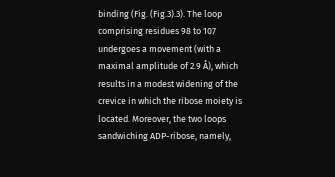binding (Fig. (Fig.3).3). The loop comprising residues 98 to 107 undergoes a movement (with a maximal amplitude of 2.9 Å), which results in a modest widening of the crevice in which the ribose moiety is located. Moreover, the two loops sandwiching ADP-ribose, namely,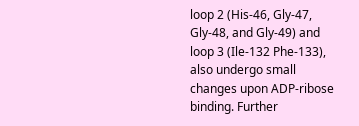loop 2 (His-46, Gly-47, Gly-48, and Gly-49) and loop 3 (Ile-132 Phe-133), also undergo small changes upon ADP-ribose binding. Further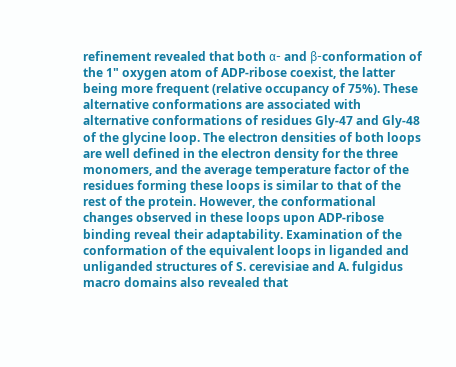refinement revealed that both α- and β-conformation of the 1" oxygen atom of ADP-ribose coexist, the latter being more frequent (relative occupancy of 75%). These alternative conformations are associated with alternative conformations of residues Gly-47 and Gly-48 of the glycine loop. The electron densities of both loops are well defined in the electron density for the three monomers, and the average temperature factor of the residues forming these loops is similar to that of the rest of the protein. However, the conformational changes observed in these loops upon ADP-ribose binding reveal their adaptability. Examination of the conformation of the equivalent loops in liganded and unliganded structures of S. cerevisiae and A. fulgidus macro domains also revealed that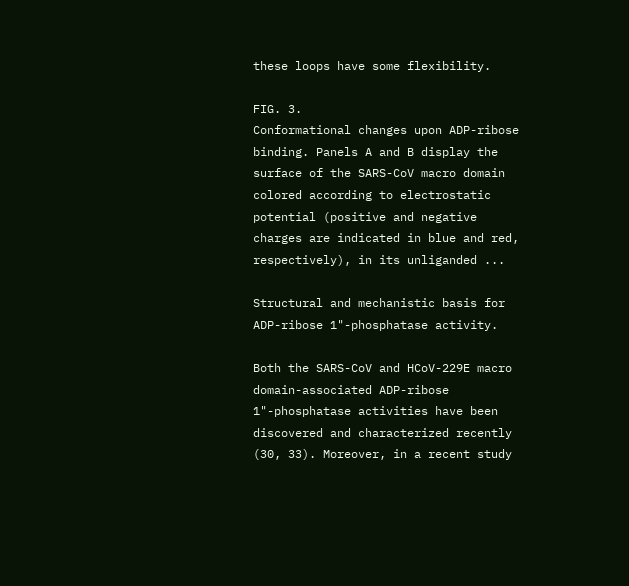these loops have some flexibility.

FIG. 3.
Conformational changes upon ADP-ribose binding. Panels A and B display the surface of the SARS-CoV macro domain colored according to electrostatic potential (positive and negative charges are indicated in blue and red, respectively), in its unliganded ...

Structural and mechanistic basis for ADP-ribose 1"-phosphatase activity.

Both the SARS-CoV and HCoV-229E macro domain-associated ADP-ribose 1"-phosphatase activities have been discovered and characterized recently (30, 33). Moreover, in a recent study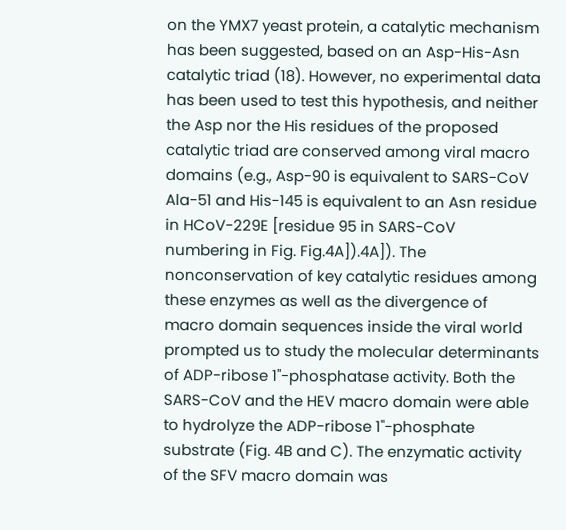on the YMX7 yeast protein, a catalytic mechanism has been suggested, based on an Asp-His-Asn catalytic triad (18). However, no experimental data has been used to test this hypothesis, and neither the Asp nor the His residues of the proposed catalytic triad are conserved among viral macro domains (e.g., Asp-90 is equivalent to SARS-CoV Ala-51 and His-145 is equivalent to an Asn residue in HCoV-229E [residue 95 in SARS-CoV numbering in Fig. Fig.4A]).4A]). The nonconservation of key catalytic residues among these enzymes as well as the divergence of macro domain sequences inside the viral world prompted us to study the molecular determinants of ADP-ribose 1"-phosphatase activity. Both the SARS-CoV and the HEV macro domain were able to hydrolyze the ADP-ribose 1"-phosphate substrate (Fig. 4B and C). The enzymatic activity of the SFV macro domain was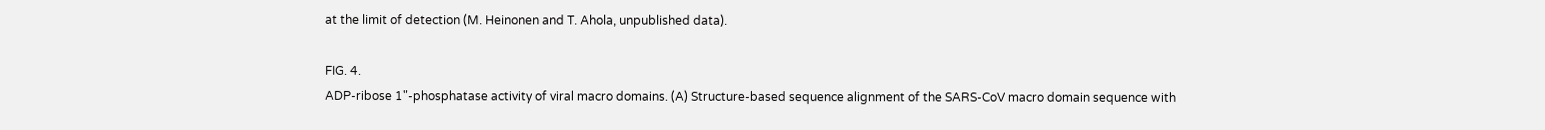at the limit of detection (M. Heinonen and T. Ahola, unpublished data).

FIG. 4.
ADP-ribose 1"-phosphatase activity of viral macro domains. (A) Structure-based sequence alignment of the SARS-CoV macro domain sequence with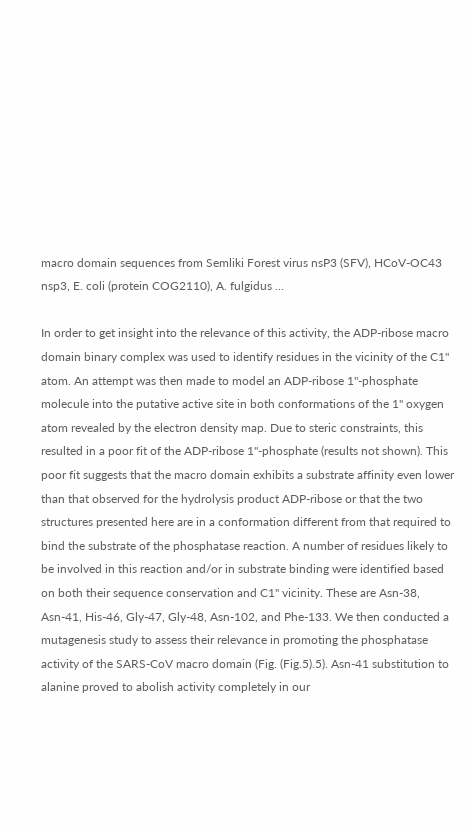macro domain sequences from Semliki Forest virus nsP3 (SFV), HCoV-OC43 nsp3, E. coli (protein COG2110), A. fulgidus ...

In order to get insight into the relevance of this activity, the ADP-ribose macro domain binary complex was used to identify residues in the vicinity of the C1" atom. An attempt was then made to model an ADP-ribose 1"-phosphate molecule into the putative active site in both conformations of the 1" oxygen atom revealed by the electron density map. Due to steric constraints, this resulted in a poor fit of the ADP-ribose 1"-phosphate (results not shown). This poor fit suggests that the macro domain exhibits a substrate affinity even lower than that observed for the hydrolysis product ADP-ribose or that the two structures presented here are in a conformation different from that required to bind the substrate of the phosphatase reaction. A number of residues likely to be involved in this reaction and/or in substrate binding were identified based on both their sequence conservation and C1" vicinity. These are Asn-38, Asn-41, His-46, Gly-47, Gly-48, Asn-102, and Phe-133. We then conducted a mutagenesis study to assess their relevance in promoting the phosphatase activity of the SARS-CoV macro domain (Fig. (Fig.5).5). Asn-41 substitution to alanine proved to abolish activity completely in our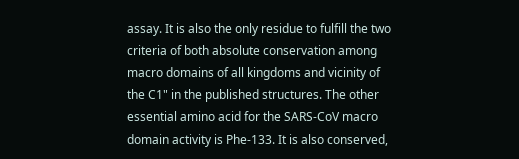assay. It is also the only residue to fulfill the two criteria of both absolute conservation among macro domains of all kingdoms and vicinity of the C1" in the published structures. The other essential amino acid for the SARS-CoV macro domain activity is Phe-133. It is also conserved,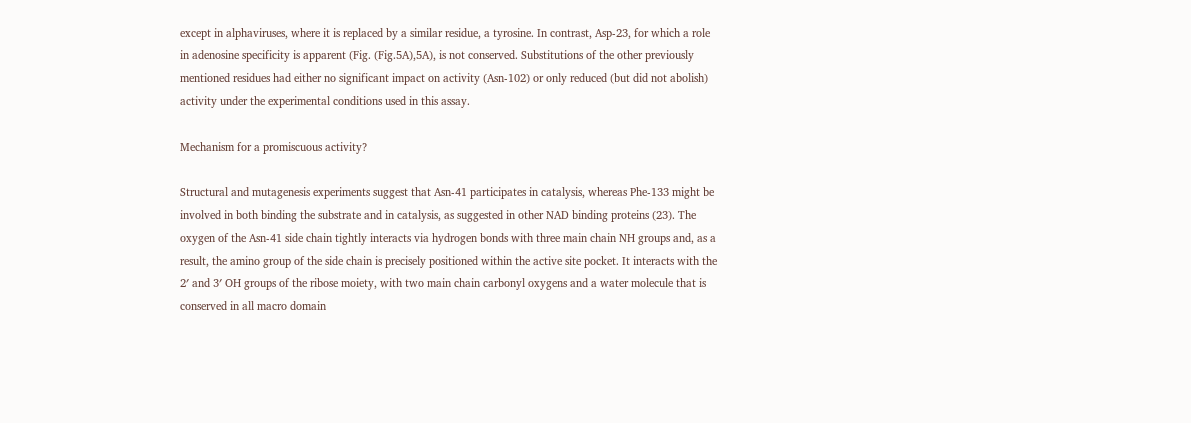except in alphaviruses, where it is replaced by a similar residue, a tyrosine. In contrast, Asp-23, for which a role in adenosine specificity is apparent (Fig. (Fig.5A),5A), is not conserved. Substitutions of the other previously mentioned residues had either no significant impact on activity (Asn-102) or only reduced (but did not abolish) activity under the experimental conditions used in this assay.

Mechanism for a promiscuous activity?

Structural and mutagenesis experiments suggest that Asn-41 participates in catalysis, whereas Phe-133 might be involved in both binding the substrate and in catalysis, as suggested in other NAD binding proteins (23). The oxygen of the Asn-41 side chain tightly interacts via hydrogen bonds with three main chain NH groups and, as a result, the amino group of the side chain is precisely positioned within the active site pocket. It interacts with the 2′ and 3′ OH groups of the ribose moiety, with two main chain carbonyl oxygens and a water molecule that is conserved in all macro domain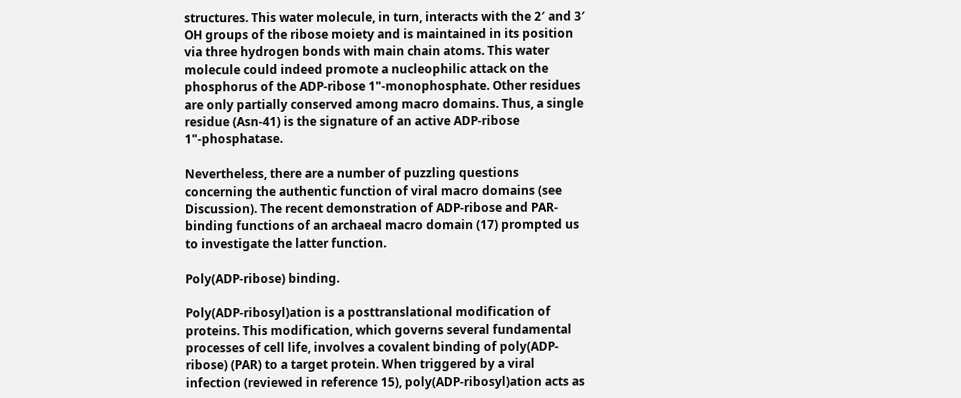structures. This water molecule, in turn, interacts with the 2′ and 3′ OH groups of the ribose moiety and is maintained in its position via three hydrogen bonds with main chain atoms. This water molecule could indeed promote a nucleophilic attack on the phosphorus of the ADP-ribose 1"-monophosphate. Other residues are only partially conserved among macro domains. Thus, a single residue (Asn-41) is the signature of an active ADP-ribose 1"-phosphatase.

Nevertheless, there are a number of puzzling questions concerning the authentic function of viral macro domains (see Discussion). The recent demonstration of ADP-ribose and PAR-binding functions of an archaeal macro domain (17) prompted us to investigate the latter function.

Poly(ADP-ribose) binding.

Poly(ADP-ribosyl)ation is a posttranslational modification of proteins. This modification, which governs several fundamental processes of cell life, involves a covalent binding of poly(ADP-ribose) (PAR) to a target protein. When triggered by a viral infection (reviewed in reference 15), poly(ADP-ribosyl)ation acts as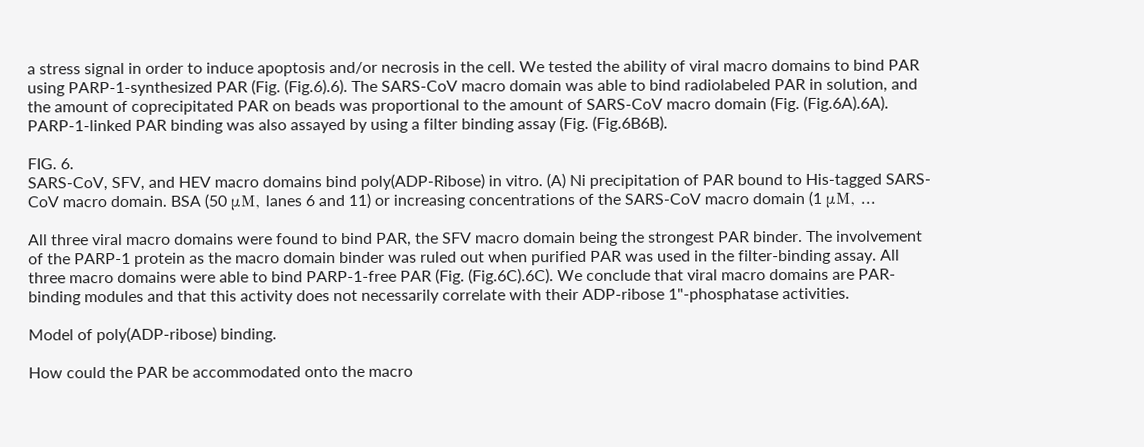a stress signal in order to induce apoptosis and/or necrosis in the cell. We tested the ability of viral macro domains to bind PAR using PARP-1-synthesized PAR (Fig. (Fig.6).6). The SARS-CoV macro domain was able to bind radiolabeled PAR in solution, and the amount of coprecipitated PAR on beads was proportional to the amount of SARS-CoV macro domain (Fig. (Fig.6A).6A). PARP-1-linked PAR binding was also assayed by using a filter binding assay (Fig. (Fig.6B6B).

FIG. 6.
SARS-CoV, SFV, and HEV macro domains bind poly(ADP-Ribose) in vitro. (A) Ni precipitation of PAR bound to His-tagged SARS-CoV macro domain. BSA (50 μM, lanes 6 and 11) or increasing concentrations of the SARS-CoV macro domain (1 μΜ, ...

All three viral macro domains were found to bind PAR, the SFV macro domain being the strongest PAR binder. The involvement of the PARP-1 protein as the macro domain binder was ruled out when purified PAR was used in the filter-binding assay. All three macro domains were able to bind PARP-1-free PAR (Fig. (Fig.6C).6C). We conclude that viral macro domains are PAR-binding modules and that this activity does not necessarily correlate with their ADP-ribose 1"-phosphatase activities.

Model of poly(ADP-ribose) binding.

How could the PAR be accommodated onto the macro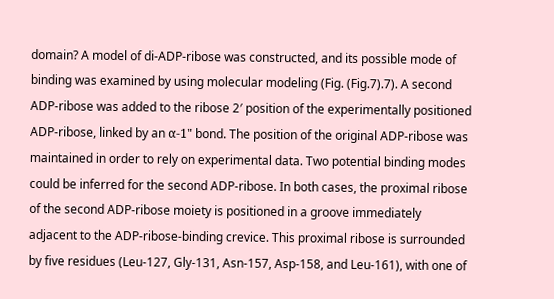domain? A model of di-ADP-ribose was constructed, and its possible mode of binding was examined by using molecular modeling (Fig. (Fig.7).7). A second ADP-ribose was added to the ribose 2′ position of the experimentally positioned ADP-ribose, linked by an α-1" bond. The position of the original ADP-ribose was maintained in order to rely on experimental data. Two potential binding modes could be inferred for the second ADP-ribose. In both cases, the proximal ribose of the second ADP-ribose moiety is positioned in a groove immediately adjacent to the ADP-ribose-binding crevice. This proximal ribose is surrounded by five residues (Leu-127, Gly-131, Asn-157, Asp-158, and Leu-161), with one of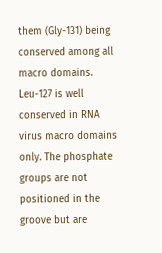them (Gly-131) being conserved among all macro domains. Leu-127 is well conserved in RNA virus macro domains only. The phosphate groups are not positioned in the groove but are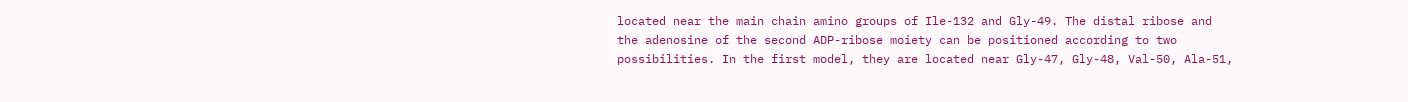located near the main chain amino groups of Ile-132 and Gly-49. The distal ribose and the adenosine of the second ADP-ribose moiety can be positioned according to two possibilities. In the first model, they are located near Gly-47, Gly-48, Val-50, Ala-51,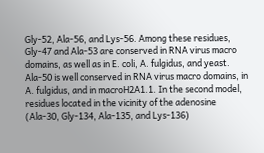Gly-52, Ala-56, and Lys-56. Among these residues, Gly-47 and Ala-53 are conserved in RNA virus macro domains, as well as in E. coli, A. fulgidus, and yeast. Ala-50 is well conserved in RNA virus macro domains, in A. fulgidus, and in macroH2A1.1. In the second model, residues located in the vicinity of the adenosine (Ala-30, Gly-134, Ala-135, and Lys-136)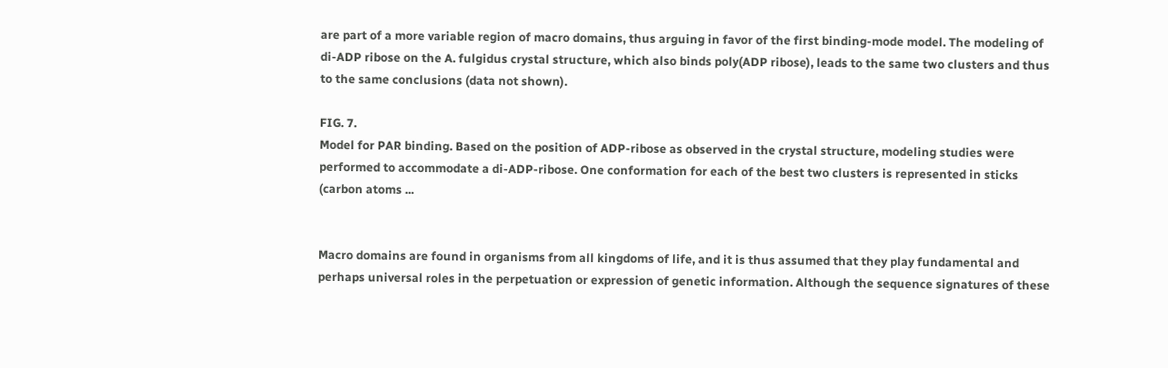are part of a more variable region of macro domains, thus arguing in favor of the first binding-mode model. The modeling of di-ADP ribose on the A. fulgidus crystal structure, which also binds poly(ADP ribose), leads to the same two clusters and thus to the same conclusions (data not shown).

FIG. 7.
Model for PAR binding. Based on the position of ADP-ribose as observed in the crystal structure, modeling studies were performed to accommodate a di-ADP-ribose. One conformation for each of the best two clusters is represented in sticks (carbon atoms ...


Macro domains are found in organisms from all kingdoms of life, and it is thus assumed that they play fundamental and perhaps universal roles in the perpetuation or expression of genetic information. Although the sequence signatures of these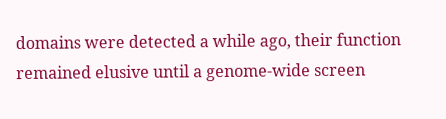domains were detected a while ago, their function remained elusive until a genome-wide screen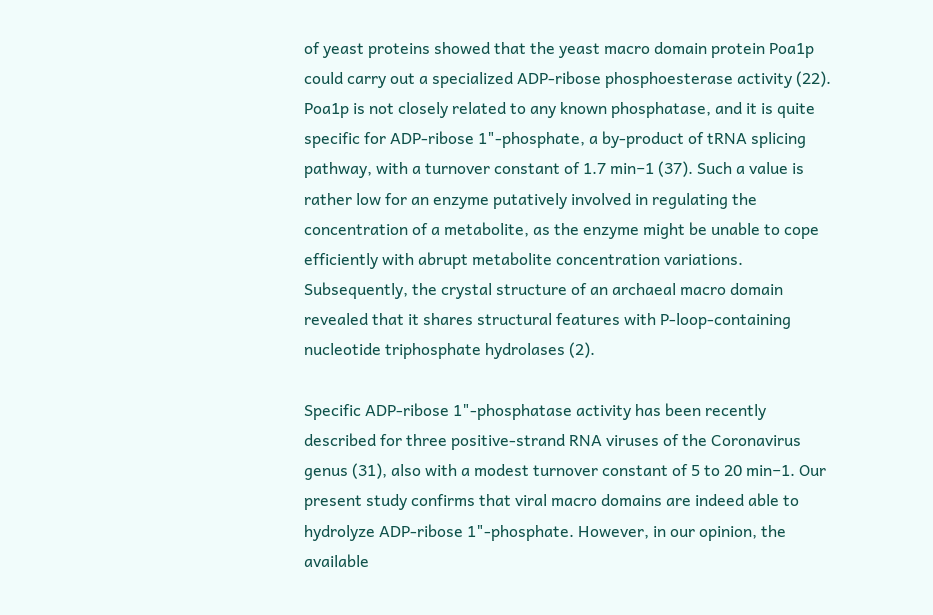of yeast proteins showed that the yeast macro domain protein Poa1p could carry out a specialized ADP-ribose phosphoesterase activity (22). Poa1p is not closely related to any known phosphatase, and it is quite specific for ADP-ribose 1"-phosphate, a by-product of tRNA splicing pathway, with a turnover constant of 1.7 min−1 (37). Such a value is rather low for an enzyme putatively involved in regulating the concentration of a metabolite, as the enzyme might be unable to cope efficiently with abrupt metabolite concentration variations. Subsequently, the crystal structure of an archaeal macro domain revealed that it shares structural features with P-loop-containing nucleotide triphosphate hydrolases (2).

Specific ADP-ribose 1"-phosphatase activity has been recently described for three positive-strand RNA viruses of the Coronavirus genus (31), also with a modest turnover constant of 5 to 20 min−1. Our present study confirms that viral macro domains are indeed able to hydrolyze ADP-ribose 1"-phosphate. However, in our opinion, the available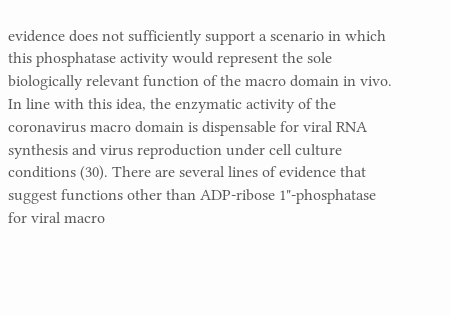evidence does not sufficiently support a scenario in which this phosphatase activity would represent the sole biologically relevant function of the macro domain in vivo. In line with this idea, the enzymatic activity of the coronavirus macro domain is dispensable for viral RNA synthesis and virus reproduction under cell culture conditions (30). There are several lines of evidence that suggest functions other than ADP-ribose 1"-phosphatase for viral macro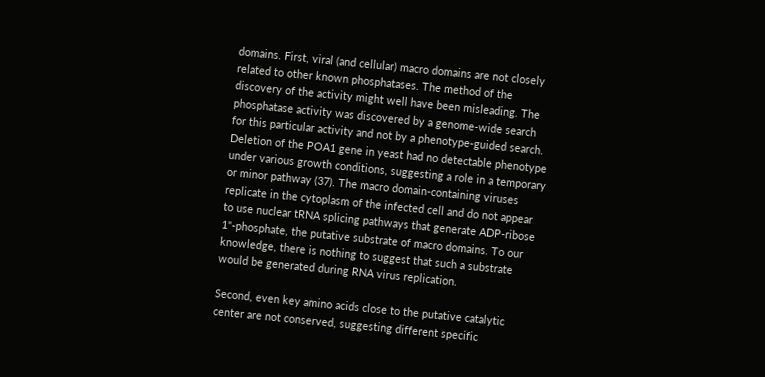domains. First, viral (and cellular) macro domains are not closely related to other known phosphatases. The method of the discovery of the activity might well have been misleading. The phosphatase activity was discovered by a genome-wide search for this particular activity and not by a phenotype-guided search. Deletion of the POA1 gene in yeast had no detectable phenotype under various growth conditions, suggesting a role in a temporary or minor pathway (37). The macro domain-containing viruses replicate in the cytoplasm of the infected cell and do not appear to use nuclear tRNA splicing pathways that generate ADP-ribose 1"-phosphate, the putative substrate of macro domains. To our knowledge, there is nothing to suggest that such a substrate would be generated during RNA virus replication.

Second, even key amino acids close to the putative catalytic center are not conserved, suggesting different specific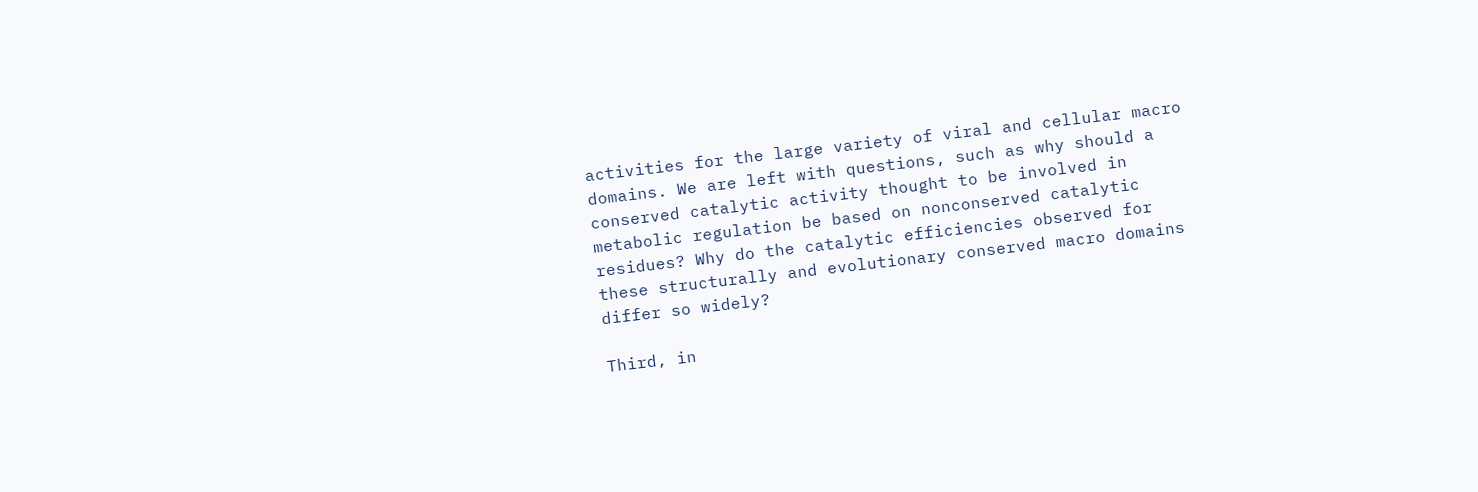activities for the large variety of viral and cellular macro domains. We are left with questions, such as why should a conserved catalytic activity thought to be involved in metabolic regulation be based on nonconserved catalytic residues? Why do the catalytic efficiencies observed for these structurally and evolutionary conserved macro domains differ so widely?

Third, in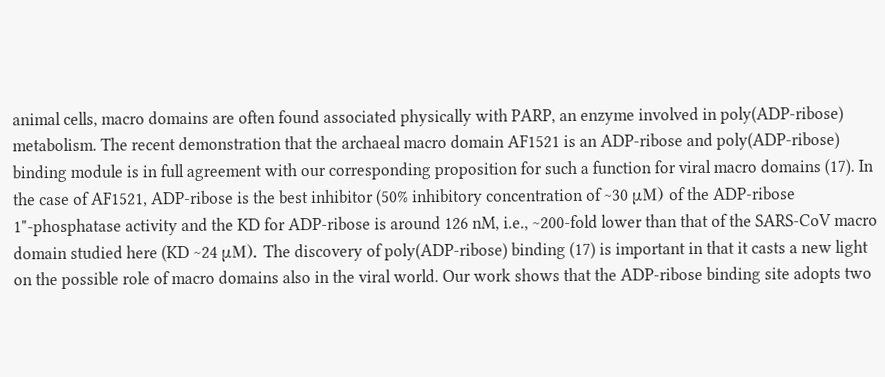animal cells, macro domains are often found associated physically with PARP, an enzyme involved in poly(ADP-ribose) metabolism. The recent demonstration that the archaeal macro domain AF1521 is an ADP-ribose and poly(ADP-ribose) binding module is in full agreement with our corresponding proposition for such a function for viral macro domains (17). In the case of AF1521, ADP-ribose is the best inhibitor (50% inhibitory concentration of ~30 μM) of the ADP-ribose 1"-phosphatase activity and the KD for ADP-ribose is around 126 nM, i.e., ~200-fold lower than that of the SARS-CoV macro domain studied here (KD ~24 μM). The discovery of poly(ADP-ribose) binding (17) is important in that it casts a new light on the possible role of macro domains also in the viral world. Our work shows that the ADP-ribose binding site adopts two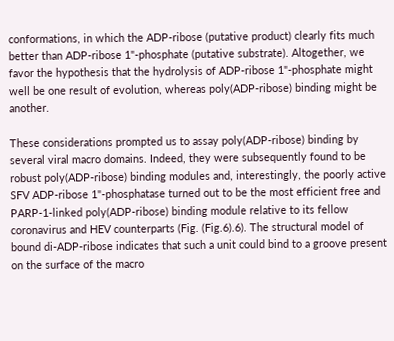conformations, in which the ADP-ribose (putative product) clearly fits much better than ADP-ribose 1"-phosphate (putative substrate). Altogether, we favor the hypothesis that the hydrolysis of ADP-ribose 1"-phosphate might well be one result of evolution, whereas poly(ADP-ribose) binding might be another.

These considerations prompted us to assay poly(ADP-ribose) binding by several viral macro domains. Indeed, they were subsequently found to be robust poly(ADP-ribose) binding modules and, interestingly, the poorly active SFV ADP-ribose 1"-phosphatase turned out to be the most efficient free and PARP-1-linked poly(ADP-ribose) binding module relative to its fellow coronavirus and HEV counterparts (Fig. (Fig.6).6). The structural model of bound di-ADP-ribose indicates that such a unit could bind to a groove present on the surface of the macro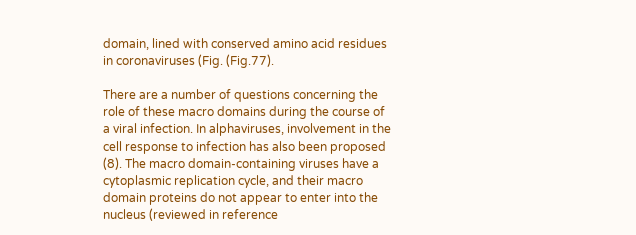domain, lined with conserved amino acid residues in coronaviruses (Fig. (Fig.77).

There are a number of questions concerning the role of these macro domains during the course of a viral infection. In alphaviruses, involvement in the cell response to infection has also been proposed (8). The macro domain-containing viruses have a cytoplasmic replication cycle, and their macro domain proteins do not appear to enter into the nucleus (reviewed in reference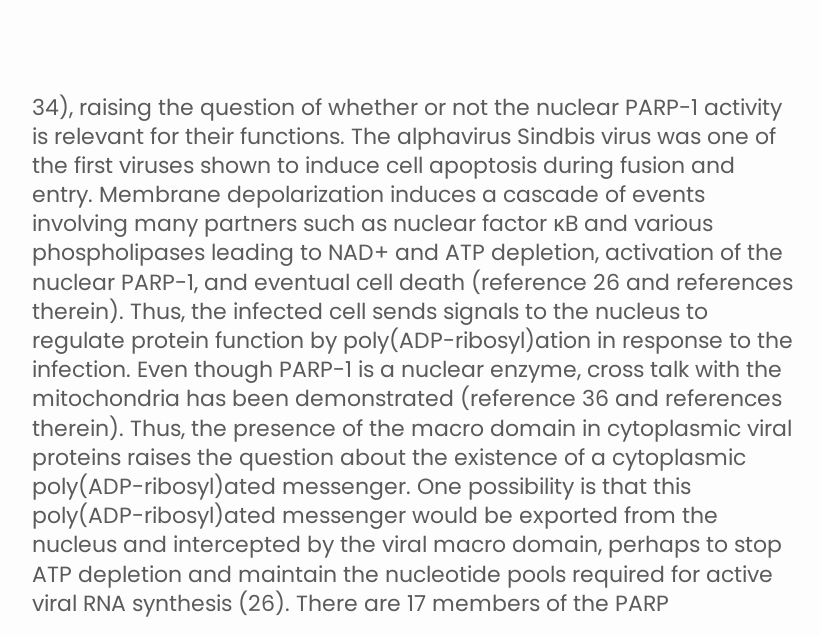34), raising the question of whether or not the nuclear PARP-1 activity is relevant for their functions. The alphavirus Sindbis virus was one of the first viruses shown to induce cell apoptosis during fusion and entry. Membrane depolarization induces a cascade of events involving many partners such as nuclear factor κB and various phospholipases leading to NAD+ and ATP depletion, activation of the nuclear PARP-1, and eventual cell death (reference 26 and references therein). Thus, the infected cell sends signals to the nucleus to regulate protein function by poly(ADP-ribosyl)ation in response to the infection. Even though PARP-1 is a nuclear enzyme, cross talk with the mitochondria has been demonstrated (reference 36 and references therein). Thus, the presence of the macro domain in cytoplasmic viral proteins raises the question about the existence of a cytoplasmic poly(ADP-ribosyl)ated messenger. One possibility is that this poly(ADP-ribosyl)ated messenger would be exported from the nucleus and intercepted by the viral macro domain, perhaps to stop ATP depletion and maintain the nucleotide pools required for active viral RNA synthesis (26). There are 17 members of the PARP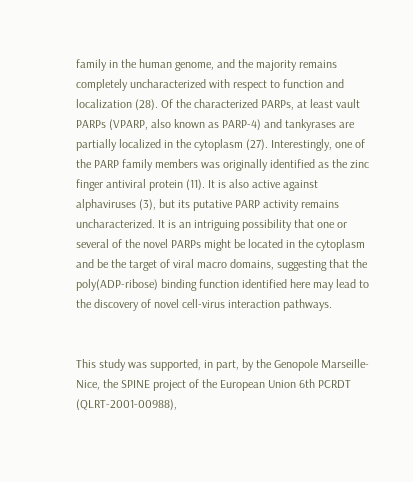family in the human genome, and the majority remains completely uncharacterized with respect to function and localization (28). Of the characterized PARPs, at least vault PARPs (VPARP, also known as PARP-4) and tankyrases are partially localized in the cytoplasm (27). Interestingly, one of the PARP family members was originally identified as the zinc finger antiviral protein (11). It is also active against alphaviruses (3), but its putative PARP activity remains uncharacterized. It is an intriguing possibility that one or several of the novel PARPs might be located in the cytoplasm and be the target of viral macro domains, suggesting that the poly(ADP-ribose) binding function identified here may lead to the discovery of novel cell-virus interaction pathways.


This study was supported, in part, by the Genopole Marseille-Nice, the SPINE project of the European Union 6th PCRDT (QLRT-2001-00988),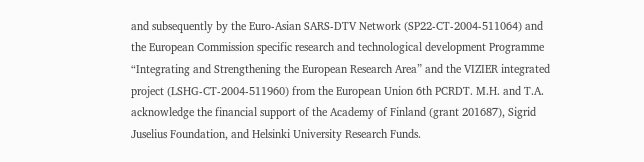and subsequently by the Euro-Asian SARS-DTV Network (SP22-CT-2004-511064) and the European Commission specific research and technological development Programme “Integrating and Strengthening the European Research Area” and the VIZIER integrated project (LSHG-CT-2004-511960) from the European Union 6th PCRDT. M.H. and T.A. acknowledge the financial support of the Academy of Finland (grant 201687), Sigrid Juselius Foundation, and Helsinki University Research Funds.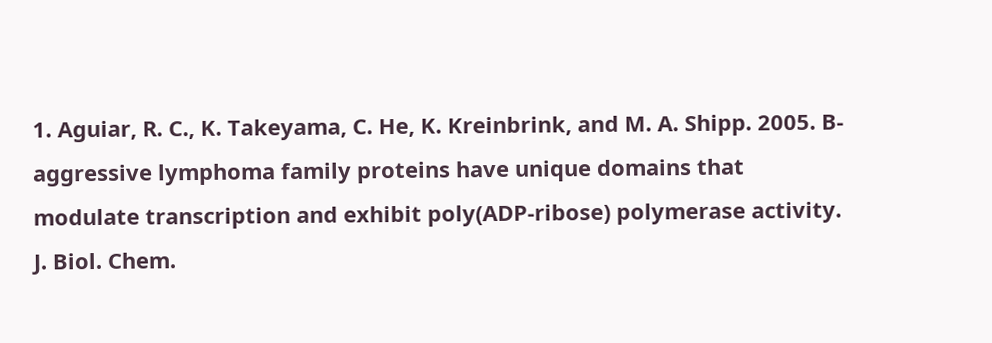1. Aguiar, R. C., K. Takeyama, C. He, K. Kreinbrink, and M. A. Shipp. 2005. B-aggressive lymphoma family proteins have unique domains that modulate transcription and exhibit poly(ADP-ribose) polymerase activity. J. Biol. Chem.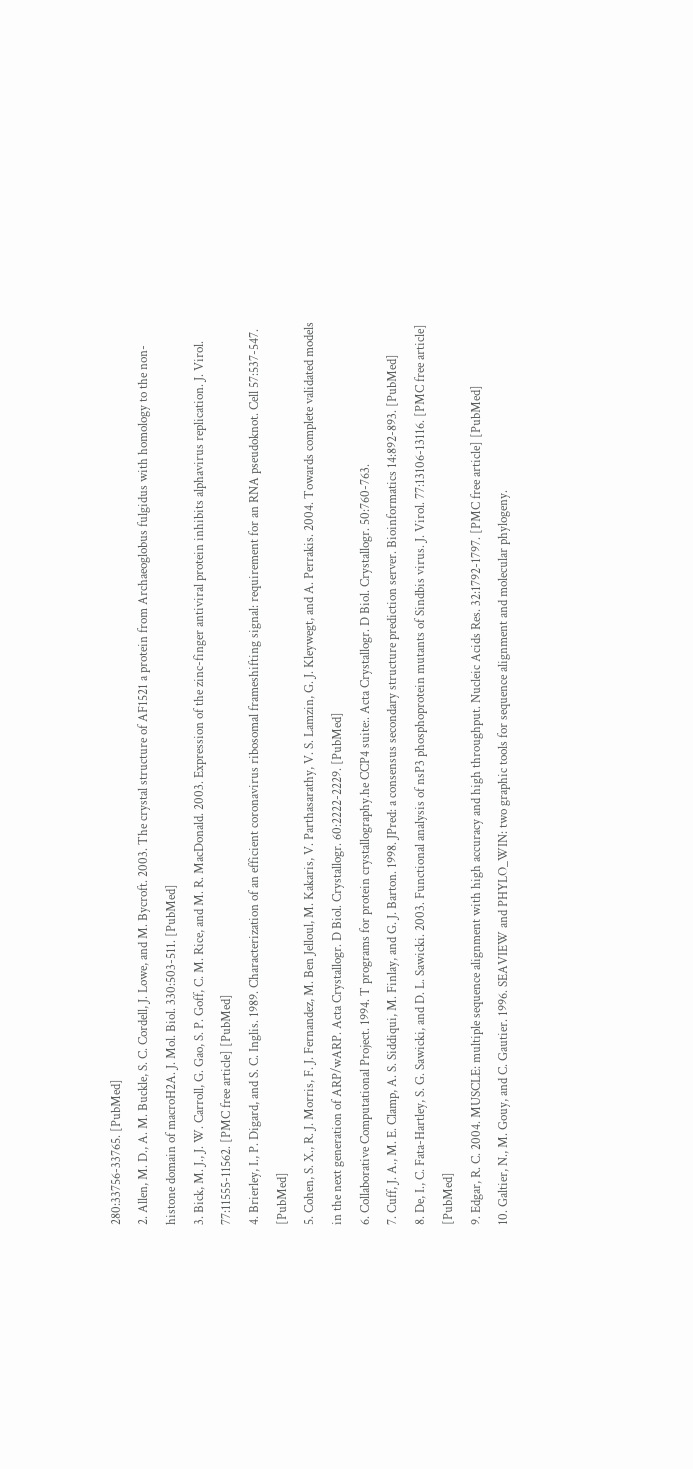280:33756-33765. [PubMed]
2. Allen, M. D., A. M. Buckle, S. C. Cordell, J. Lowe, and M. Bycroft. 2003. The crystal structure of AF1521 a protein from Archaeoglobus fulgidus with homology to the non-histone domain of macroH2A. J. Mol. Biol. 330:503-511. [PubMed]
3. Bick, M. J., J. W. Carroll, G. Gao, S. P. Goff, C. M. Rice, and M. R. MacDonald. 2003. Expression of the zinc-finger antiviral protein inhibits alphavirus replication. J. Virol. 77:11555-11562. [PMC free article] [PubMed]
4. Brierley, I., P. Digard, and S. C. Inglis. 1989. Characterization of an efficient coronavirus ribosomal frameshifting signal: requirement for an RNA pseudoknot. Cell 57:537-547. [PubMed]
5. Cohen, S. X., R. J. Morris, F. J. Fernandez, M. Ben Jelloul, M. Kakaris, V. Parthasarathy, V. S. Lamzin, G. J. Kleywegt, and A. Perrakis. 2004. Towards complete validated models in the next generation of ARP/wARP. Acta Crystallogr. D Biol. Crystallogr. 60:2222-2229. [PubMed]
6. Collaborative Computational Project. 1994. T programs for protein crystallography.he CCP4 suite:. Acta Crystallogr. D Biol. Crystallogr. 50:760-763.
7. Cuff, J. A., M. E. Clamp, A. S. Siddiqui, M. Finlay, and G. J. Barton. 1998. JPred: a consensus secondary structure prediction server. Bioinformatics 14:892-893. [PubMed]
8. De, I., C. Fata-Hartley, S. G. Sawicki, and D. L. Sawicki. 2003. Functional analysis of nsP3 phosphoprotein mutants of Sindbis virus. J. Virol. 77:13106-13116. [PMC free article] [PubMed]
9. Edgar, R. C. 2004. MUSCLE: multiple sequence alignment with high accuracy and high throughput. Nucleic Acids Res. 32:1792-1797. [PMC free article] [PubMed]
10. Galtier, N., M. Gouy, and C. Gautier. 1996. SEAVIEW and PHYLO_WIN: two graphic tools for sequence alignment and molecular phylogeny.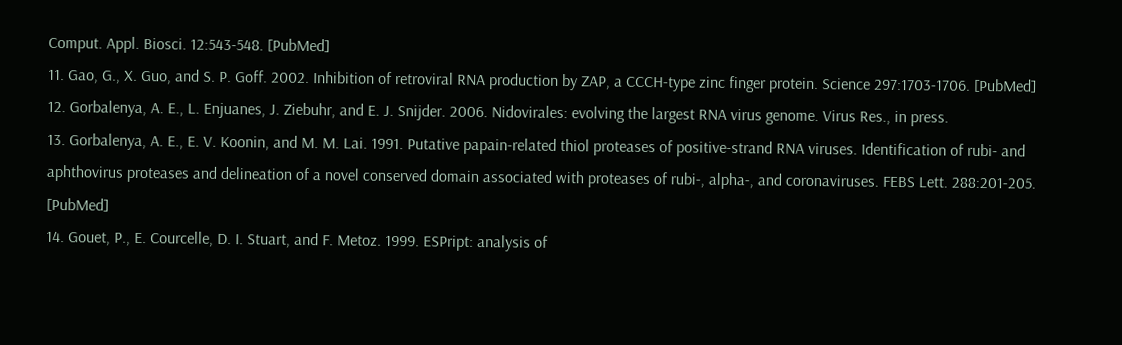Comput. Appl. Biosci. 12:543-548. [PubMed]
11. Gao, G., X. Guo, and S. P. Goff. 2002. Inhibition of retroviral RNA production by ZAP, a CCCH-type zinc finger protein. Science 297:1703-1706. [PubMed]
12. Gorbalenya, A. E., L. Enjuanes, J. Ziebuhr, and E. J. Snijder. 2006. Nidovirales: evolving the largest RNA virus genome. Virus Res., in press.
13. Gorbalenya, A. E., E. V. Koonin, and M. M. Lai. 1991. Putative papain-related thiol proteases of positive-strand RNA viruses. Identification of rubi- and aphthovirus proteases and delineation of a novel conserved domain associated with proteases of rubi-, alpha-, and coronaviruses. FEBS Lett. 288:201-205. [PubMed]
14. Gouet, P., E. Courcelle, D. I. Stuart, and F. Metoz. 1999. ESPript: analysis of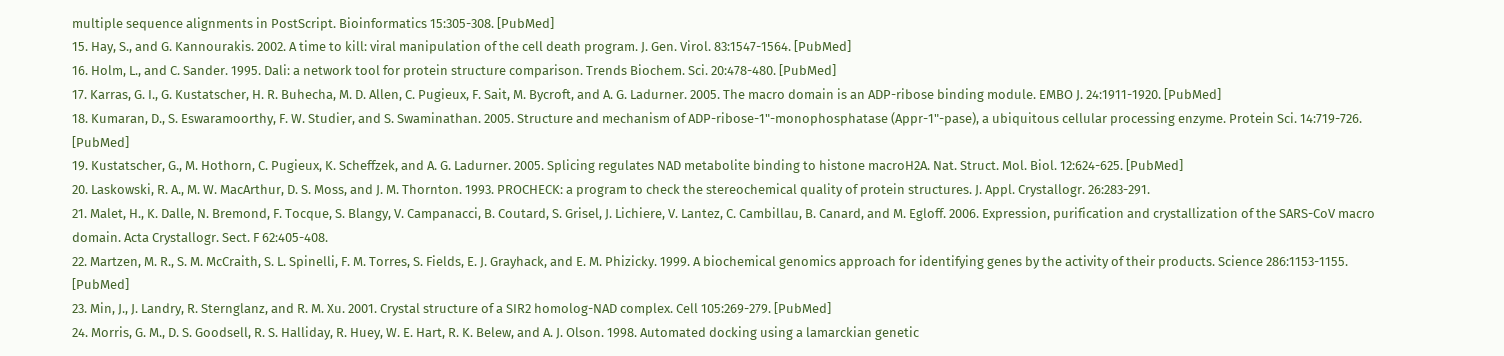multiple sequence alignments in PostScript. Bioinformatics 15:305-308. [PubMed]
15. Hay, S., and G. Kannourakis. 2002. A time to kill: viral manipulation of the cell death program. J. Gen. Virol. 83:1547-1564. [PubMed]
16. Holm, L., and C. Sander. 1995. Dali: a network tool for protein structure comparison. Trends Biochem. Sci. 20:478-480. [PubMed]
17. Karras, G. I., G. Kustatscher, H. R. Buhecha, M. D. Allen, C. Pugieux, F. Sait, M. Bycroft, and A. G. Ladurner. 2005. The macro domain is an ADP-ribose binding module. EMBO J. 24:1911-1920. [PubMed]
18. Kumaran, D., S. Eswaramoorthy, F. W. Studier, and S. Swaminathan. 2005. Structure and mechanism of ADP-ribose-1"-monophosphatase (Appr-1"-pase), a ubiquitous cellular processing enzyme. Protein Sci. 14:719-726. [PubMed]
19. Kustatscher, G., M. Hothorn, C. Pugieux, K. Scheffzek, and A. G. Ladurner. 2005. Splicing regulates NAD metabolite binding to histone macroH2A. Nat. Struct. Mol. Biol. 12:624-625. [PubMed]
20. Laskowski, R. A., M. W. MacArthur, D. S. Moss, and J. M. Thornton. 1993. PROCHECK: a program to check the stereochemical quality of protein structures. J. Appl. Crystallogr. 26:283-291.
21. Malet, H., K. Dalle, N. Bremond, F. Tocque, S. Blangy, V. Campanacci, B. Coutard, S. Grisel, J. Lichiere, V. Lantez, C. Cambillau, B. Canard, and M. Egloff. 2006. Expression, purification and crystallization of the SARS-CoV macro domain. Acta Crystallogr. Sect. F 62:405-408.
22. Martzen, M. R., S. M. McCraith, S. L. Spinelli, F. M. Torres, S. Fields, E. J. Grayhack, and E. M. Phizicky. 1999. A biochemical genomics approach for identifying genes by the activity of their products. Science 286:1153-1155. [PubMed]
23. Min, J., J. Landry, R. Sternglanz, and R. M. Xu. 2001. Crystal structure of a SIR2 homolog-NAD complex. Cell 105:269-279. [PubMed]
24. Morris, G. M., D. S. Goodsell, R. S. Halliday, R. Huey, W. E. Hart, R. K. Belew, and A. J. Olson. 1998. Automated docking using a lamarckian genetic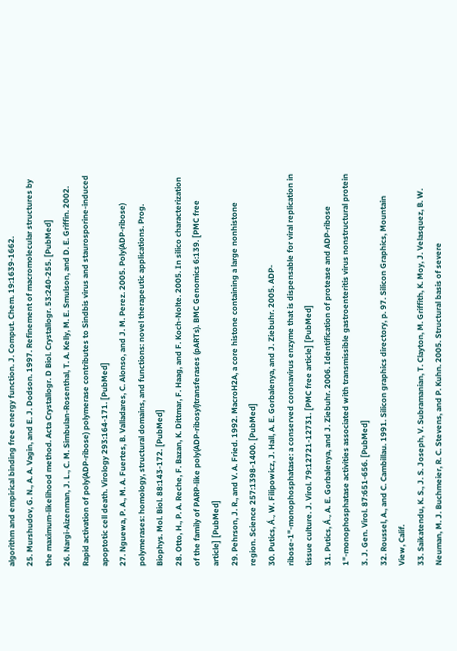algorithm and empirical binding free energy function. J. Comput. Chem. 19:1639-1662.
25. Murshudov, G. N., A. A. Vagin, and E. J. Dodson. 1997. Refinement of macromolecular structures by the maximum-likelihood method. Acta Crystallogr. D Biol. Crystallogr. 53:240-255. [PubMed]
26. Nargi-Aizenman, J. L., C. M. Simbulan-Rosenthal, T. A. Kelly, M. E. Smulson, and D. E. Griffin. 2002. Rapid activation of poly(ADP-ribose) polymerase contributes to Sindbis virus and staurosporine-induced apoptotic cell death. Virology 293:164-171. [PubMed]
27. Nguewa, P. A., M. A. Fuertes, B. Valladares, C. Alonso, and J. M. Perez. 2005. Poly(ADP-ribose) polymerases: homology, structural domains, and functions: novel therapeutic applications. Prog. Biophys. Mol. Biol. 88:143-172. [PubMed]
28. Otto, H., P. A. Reche, F. Bazan, K. Dittmar, F. Haag, and F. Koch-Nolte. 2005. In silico characterization of the family of PARP-like poly(ADP-ribosyl)transferases (pARTs). BMC Genomics 6:139. [PMC free article] [PubMed]
29. Pehrson, J. R., and V. A. Fried. 1992. MacroH2A, a core histone containing a large nonhistone region. Science 257:1398-1400. [PubMed]
30. Putics, Á., W. Filipowicz, J. Hall, A. E. Gorbalenya, and J. Ziebuhr. 2005. ADP-ribose-1"-monophosphatase: a conserved coronavirus enzyme that is dispensable for viral replication in tissue culture. J. Virol. 79:12721-12731. [PMC free article] [PubMed]
31. Putics, Á., A. E. Gorbalenya, and J. Ziebuhr. 2006. Identification of protease and ADP-ribose 1"-monophosphatase activities associated with transmissible gastroenteritis virus nonstructural protein 3. J. Gen. Virol. 87:651-656. [PubMed]
32. Roussel, A., and C. Cambillau. 1991. Silicon graphics directory, p. 97. Silicon Graphics, Mountain View, Calif.
33. Saikatendu, K. S., J. S. Joseph, V. Subramanian, T. Clayton, M. Griffith, K. Moy, J. Velasquez, B. W. Neuman, M. J. Buchmeier, R. C. Stevens, and P. Kuhn. 2005. Structural basis of severe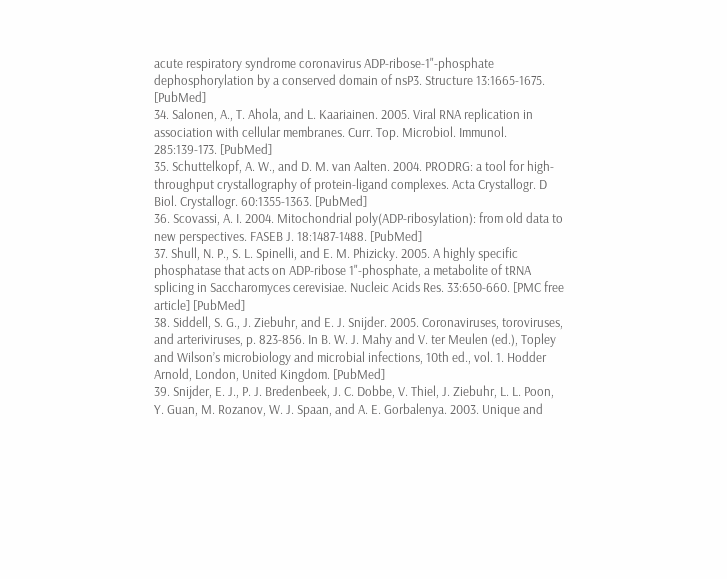acute respiratory syndrome coronavirus ADP-ribose-1"-phosphate dephosphorylation by a conserved domain of nsP3. Structure 13:1665-1675. [PubMed]
34. Salonen, A., T. Ahola, and L. Kaariainen. 2005. Viral RNA replication in association with cellular membranes. Curr. Top. Microbiol. Immunol. 285:139-173. [PubMed]
35. Schuttelkopf, A. W., and D. M. van Aalten. 2004. PRODRG: a tool for high-throughput crystallography of protein-ligand complexes. Acta Crystallogr. D Biol. Crystallogr. 60:1355-1363. [PubMed]
36. Scovassi, A. I. 2004. Mitochondrial poly(ADP-ribosylation): from old data to new perspectives. FASEB J. 18:1487-1488. [PubMed]
37. Shull, N. P., S. L. Spinelli, and E. M. Phizicky. 2005. A highly specific phosphatase that acts on ADP-ribose 1"-phosphate, a metabolite of tRNA splicing in Saccharomyces cerevisiae. Nucleic Acids Res. 33:650-660. [PMC free article] [PubMed]
38. Siddell, S. G., J. Ziebuhr, and E. J. Snijder. 2005. Coronaviruses, toroviruses, and arteriviruses, p. 823-856. In B. W. J. Mahy and V. ter Meulen (ed.), Topley and Wilson’s microbiology and microbial infections, 10th ed., vol. 1. Hodder Arnold, London, United Kingdom. [PubMed]
39. Snijder, E. J., P. J. Bredenbeek, J. C. Dobbe, V. Thiel, J. Ziebuhr, L. L. Poon, Y. Guan, M. Rozanov, W. J. Spaan, and A. E. Gorbalenya. 2003. Unique and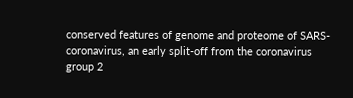conserved features of genome and proteome of SARS-coronavirus, an early split-off from the coronavirus group 2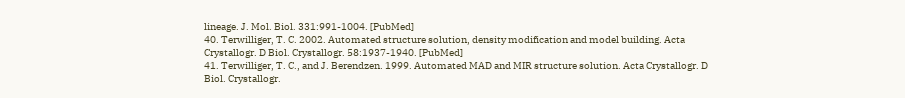lineage. J. Mol. Biol. 331:991-1004. [PubMed]
40. Terwilliger, T. C. 2002. Automated structure solution, density modification and model building. Acta Crystallogr. D Biol. Crystallogr. 58:1937-1940. [PubMed]
41. Terwilliger, T. C., and J. Berendzen. 1999. Automated MAD and MIR structure solution. Acta Crystallogr. D Biol. Crystallogr.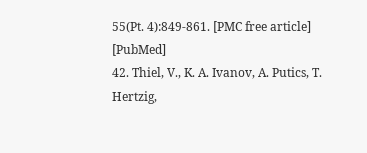55(Pt. 4):849-861. [PMC free article] [PubMed]
42. Thiel, V., K. A. Ivanov, A. Putics, T. Hertzig,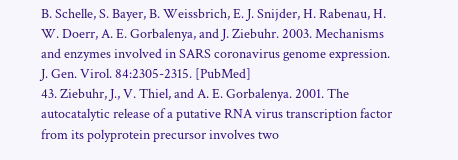B. Schelle, S. Bayer, B. Weissbrich, E. J. Snijder, H. Rabenau, H. W. Doerr, A. E. Gorbalenya, and J. Ziebuhr. 2003. Mechanisms and enzymes involved in SARS coronavirus genome expression. J. Gen. Virol. 84:2305-2315. [PubMed]
43. Ziebuhr, J., V. Thiel, and A. E. Gorbalenya. 2001. The autocatalytic release of a putative RNA virus transcription factor from its polyprotein precursor involves two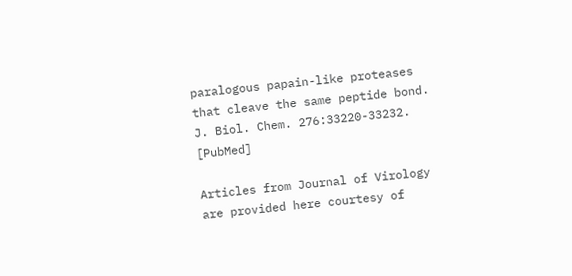paralogous papain-like proteases that cleave the same peptide bond. J. Biol. Chem. 276:33220-33232. [PubMed]

Articles from Journal of Virology are provided here courtesy of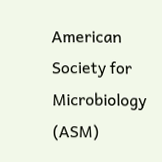American Society for Microbiology (ASM)